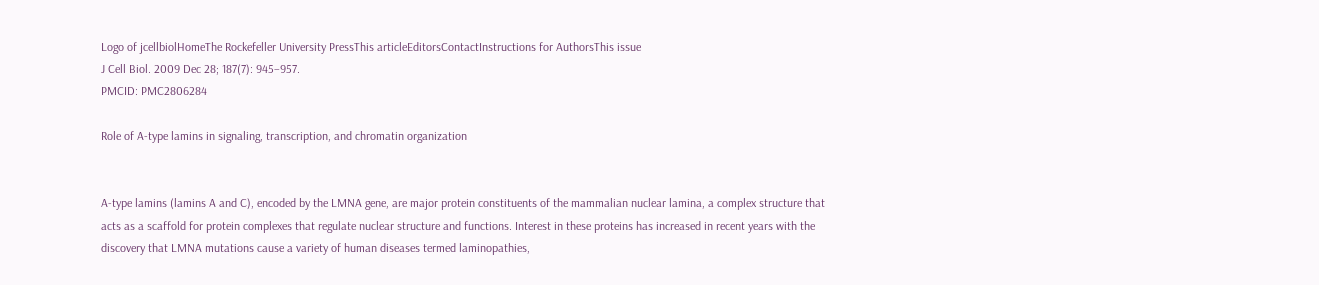Logo of jcellbiolHomeThe Rockefeller University PressThis articleEditorsContactInstructions for AuthorsThis issue
J Cell Biol. 2009 Dec 28; 187(7): 945–957.
PMCID: PMC2806284

Role of A-type lamins in signaling, transcription, and chromatin organization


A-type lamins (lamins A and C), encoded by the LMNA gene, are major protein constituents of the mammalian nuclear lamina, a complex structure that acts as a scaffold for protein complexes that regulate nuclear structure and functions. Interest in these proteins has increased in recent years with the discovery that LMNA mutations cause a variety of human diseases termed laminopathies,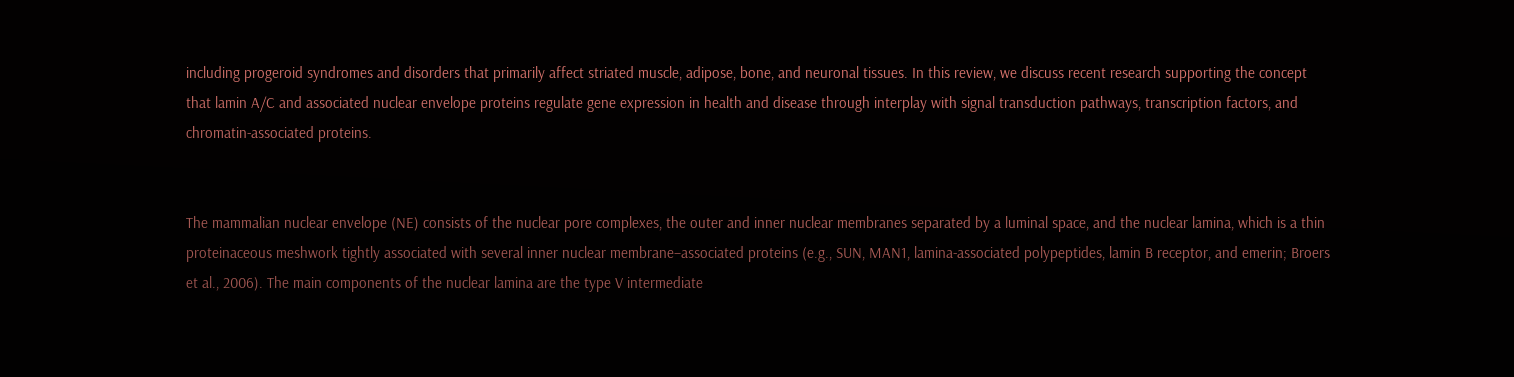including progeroid syndromes and disorders that primarily affect striated muscle, adipose, bone, and neuronal tissues. In this review, we discuss recent research supporting the concept that lamin A/C and associated nuclear envelope proteins regulate gene expression in health and disease through interplay with signal transduction pathways, transcription factors, and chromatin-associated proteins.


The mammalian nuclear envelope (NE) consists of the nuclear pore complexes, the outer and inner nuclear membranes separated by a luminal space, and the nuclear lamina, which is a thin proteinaceous meshwork tightly associated with several inner nuclear membrane–associated proteins (e.g., SUN, MAN1, lamina-associated polypeptides, lamin B receptor, and emerin; Broers et al., 2006). The main components of the nuclear lamina are the type V intermediate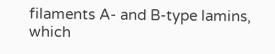filaments A- and B-type lamins, which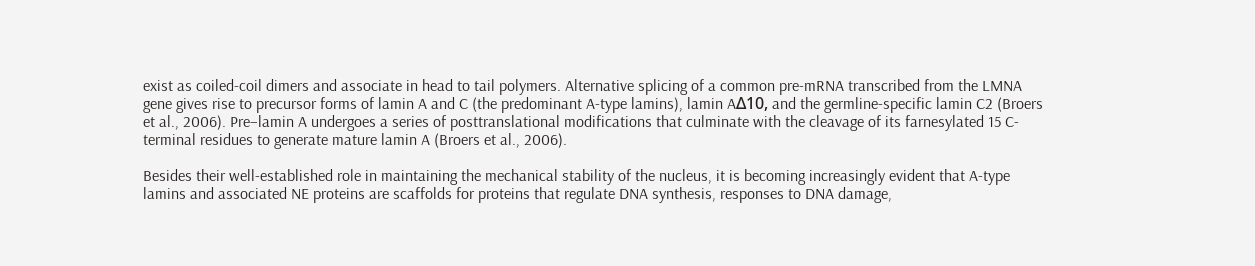exist as coiled-coil dimers and associate in head to tail polymers. Alternative splicing of a common pre-mRNA transcribed from the LMNA gene gives rise to precursor forms of lamin A and C (the predominant A-type lamins), lamin AΔ10, and the germline-specific lamin C2 (Broers et al., 2006). Pre–lamin A undergoes a series of posttranslational modifications that culminate with the cleavage of its farnesylated 15 C-terminal residues to generate mature lamin A (Broers et al., 2006).

Besides their well-established role in maintaining the mechanical stability of the nucleus, it is becoming increasingly evident that A-type lamins and associated NE proteins are scaffolds for proteins that regulate DNA synthesis, responses to DNA damage,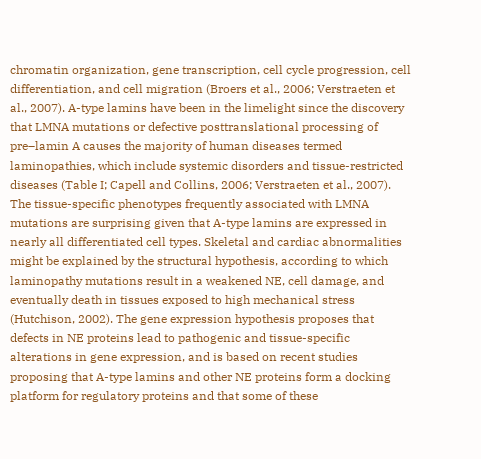chromatin organization, gene transcription, cell cycle progression, cell differentiation, and cell migration (Broers et al., 2006; Verstraeten et al., 2007). A-type lamins have been in the limelight since the discovery that LMNA mutations or defective posttranslational processing of pre–lamin A causes the majority of human diseases termed laminopathies, which include systemic disorders and tissue-restricted diseases (Table I; Capell and Collins, 2006; Verstraeten et al., 2007). The tissue-specific phenotypes frequently associated with LMNA mutations are surprising given that A-type lamins are expressed in nearly all differentiated cell types. Skeletal and cardiac abnormalities might be explained by the structural hypothesis, according to which laminopathy mutations result in a weakened NE, cell damage, and eventually death in tissues exposed to high mechanical stress (Hutchison, 2002). The gene expression hypothesis proposes that defects in NE proteins lead to pathogenic and tissue-specific alterations in gene expression, and is based on recent studies proposing that A-type lamins and other NE proteins form a docking platform for regulatory proteins and that some of these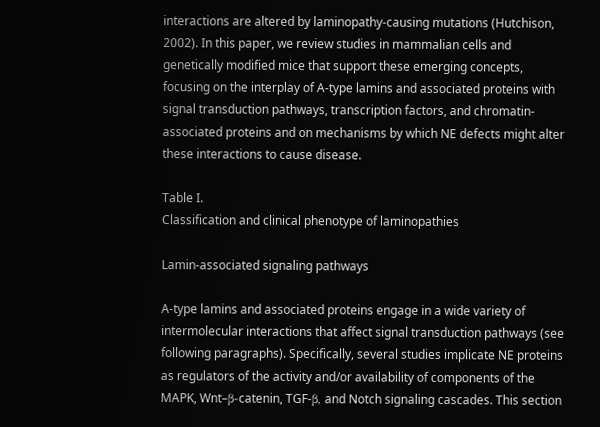interactions are altered by laminopathy-causing mutations (Hutchison, 2002). In this paper, we review studies in mammalian cells and genetically modified mice that support these emerging concepts, focusing on the interplay of A-type lamins and associated proteins with signal transduction pathways, transcription factors, and chromatin-associated proteins and on mechanisms by which NE defects might alter these interactions to cause disease.

Table I.
Classification and clinical phenotype of laminopathies

Lamin-associated signaling pathways

A-type lamins and associated proteins engage in a wide variety of intermolecular interactions that affect signal transduction pathways (see following paragraphs). Specifically, several studies implicate NE proteins as regulators of the activity and/or availability of components of the MAPK, Wnt–β-catenin, TGF-β, and Notch signaling cascades. This section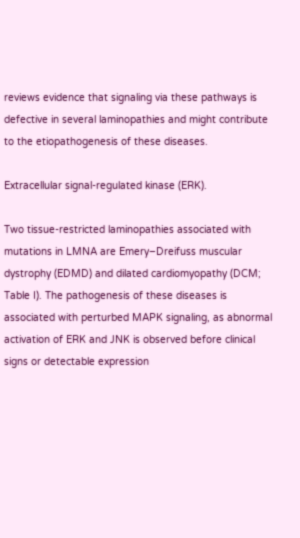reviews evidence that signaling via these pathways is defective in several laminopathies and might contribute to the etiopathogenesis of these diseases.

Extracellular signal-regulated kinase (ERK).

Two tissue-restricted laminopathies associated with mutations in LMNA are Emery–Dreifuss muscular dystrophy (EDMD) and dilated cardiomyopathy (DCM; Table I). The pathogenesis of these diseases is associated with perturbed MAPK signaling, as abnormal activation of ERK and JNK is observed before clinical signs or detectable expression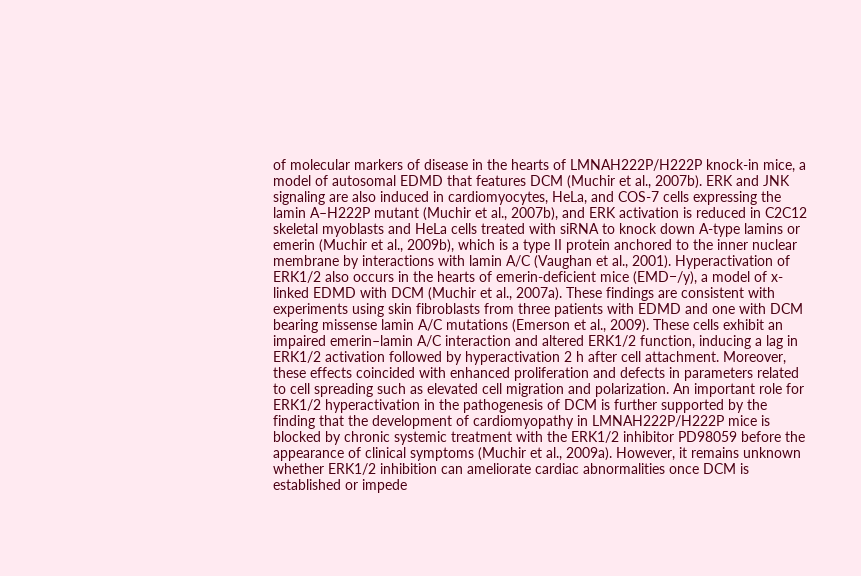of molecular markers of disease in the hearts of LMNAH222P/H222P knock-in mice, a model of autosomal EDMD that features DCM (Muchir et al., 2007b). ERK and JNK signaling are also induced in cardiomyocytes, HeLa, and COS-7 cells expressing the lamin A–H222P mutant (Muchir et al., 2007b), and ERK activation is reduced in C2C12 skeletal myoblasts and HeLa cells treated with siRNA to knock down A-type lamins or emerin (Muchir et al., 2009b), which is a type II protein anchored to the inner nuclear membrane by interactions with lamin A/C (Vaughan et al., 2001). Hyperactivation of ERK1/2 also occurs in the hearts of emerin-deficient mice (EMD−/y), a model of x-linked EDMD with DCM (Muchir et al., 2007a). These findings are consistent with experiments using skin fibroblasts from three patients with EDMD and one with DCM bearing missense lamin A/C mutations (Emerson et al., 2009). These cells exhibit an impaired emerin–lamin A/C interaction and altered ERK1/2 function, inducing a lag in ERK1/2 activation followed by hyperactivation 2 h after cell attachment. Moreover, these effects coincided with enhanced proliferation and defects in parameters related to cell spreading such as elevated cell migration and polarization. An important role for ERK1/2 hyperactivation in the pathogenesis of DCM is further supported by the finding that the development of cardiomyopathy in LMNAH222P/H222P mice is blocked by chronic systemic treatment with the ERK1/2 inhibitor PD98059 before the appearance of clinical symptoms (Muchir et al., 2009a). However, it remains unknown whether ERK1/2 inhibition can ameliorate cardiac abnormalities once DCM is established or impede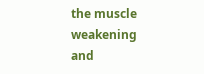the muscle weakening and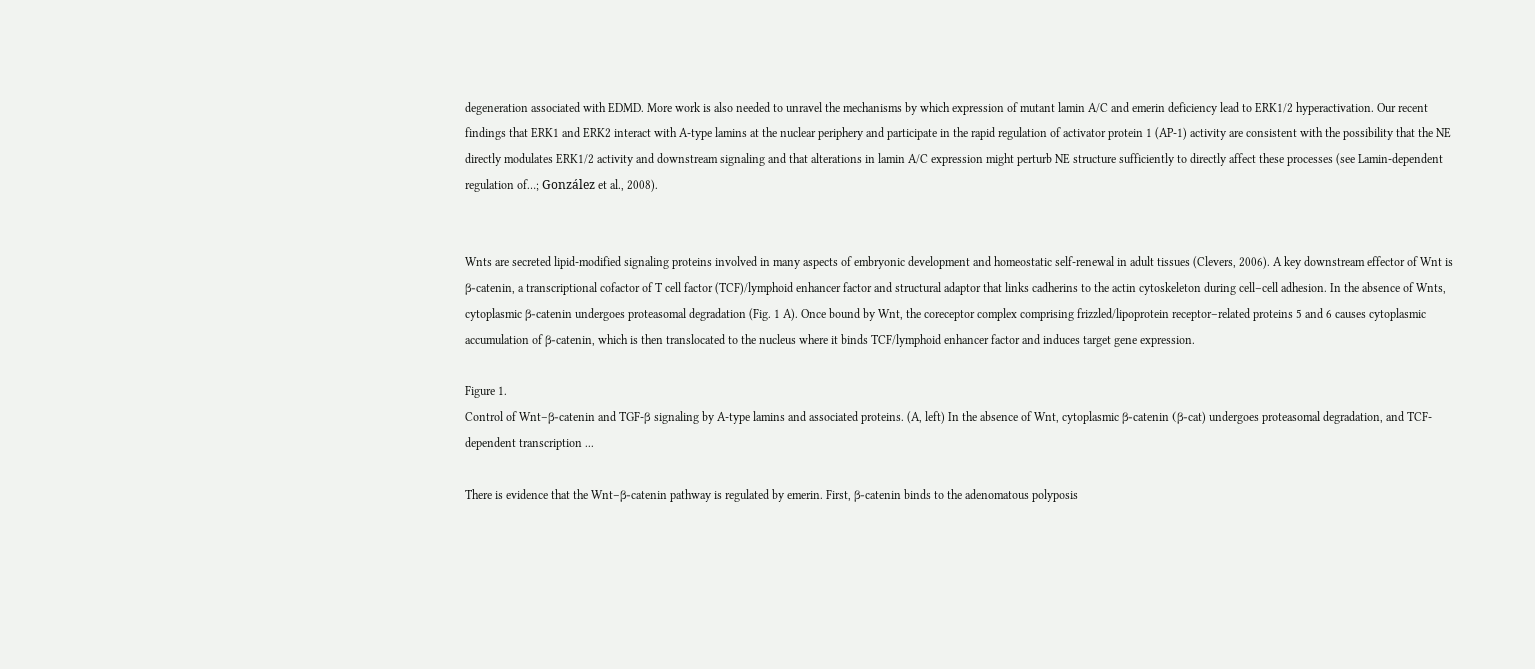degeneration associated with EDMD. More work is also needed to unravel the mechanisms by which expression of mutant lamin A/C and emerin deficiency lead to ERK1/2 hyperactivation. Our recent findings that ERK1 and ERK2 interact with A-type lamins at the nuclear periphery and participate in the rapid regulation of activator protein 1 (AP-1) activity are consistent with the possibility that the NE directly modulates ERK1/2 activity and downstream signaling and that alterations in lamin A/C expression might perturb NE structure sufficiently to directly affect these processes (see Lamin-dependent regulation of…; González et al., 2008).


Wnts are secreted lipid-modified signaling proteins involved in many aspects of embryonic development and homeostatic self-renewal in adult tissues (Clevers, 2006). A key downstream effector of Wnt is β-catenin, a transcriptional cofactor of T cell factor (TCF)/lymphoid enhancer factor and structural adaptor that links cadherins to the actin cytoskeleton during cell–cell adhesion. In the absence of Wnts, cytoplasmic β-catenin undergoes proteasomal degradation (Fig. 1 A). Once bound by Wnt, the coreceptor complex comprising frizzled/lipoprotein receptor–related proteins 5 and 6 causes cytoplasmic accumulation of β-catenin, which is then translocated to the nucleus where it binds TCF/lymphoid enhancer factor and induces target gene expression.

Figure 1.
Control of Wnt–β-catenin and TGF-β signaling by A-type lamins and associated proteins. (A, left) In the absence of Wnt, cytoplasmic β-catenin (β-cat) undergoes proteasomal degradation, and TCF-dependent transcription ...

There is evidence that the Wnt–β-catenin pathway is regulated by emerin. First, β-catenin binds to the adenomatous polyposis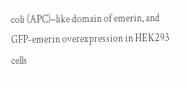coli (APC)–like domain of emerin, and GFP-emerin overexpression in HEK293 cells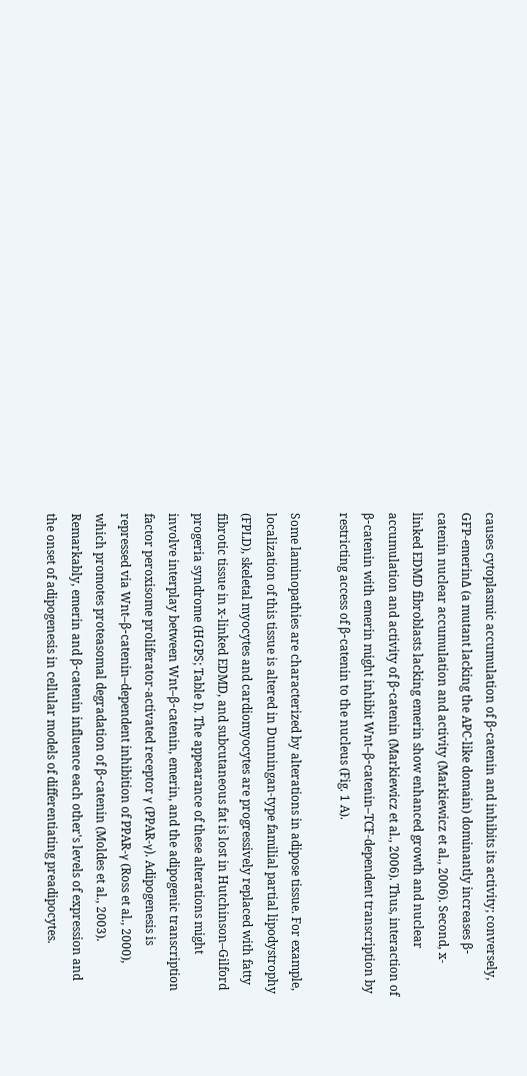causes cytoplasmic accumulation of β-catenin and inhibits its activity; conversely, GFP-emerinΔ (a mutant lacking the APC-like domain) dominantly increases β-catenin nuclear accumulation and activity (Markiewicz et al., 2006). Second, x-linked EDMD fibroblasts lacking emerin show enhanced growth and nuclear accumulation and activity of β-catenin (Markiewicz et al., 2006). Thus, interaction of β-catenin with emerin might inhibit Wnt–β-catenin–TCF-dependent transcription by restricting access of β-catenin to the nucleus (Fig. 1 A).

Some laminopathies are characterized by alterations in adipose tissue. For example, localization of this tissue is altered in Dunningan-type familial partial lipodystrophy (FPLD), skeletal myocytes and cardiomyocytes are progressively replaced with fatty fibrotic tissue in x-linked EDMD, and subcutaneous fat is lost in Hutchinson–Gilford progeria syndrome (HGPS; Table I). The appearance of these alterations might involve interplay between Wnt–β-catenin, emerin, and the adipogenic transcription factor peroxisome proliferator-activated receptor γ (PPAR-γ). Adipogenesis is repressed via Wnt–β-catenin–dependent inhibition of PPAR-γ (Ross et al., 2000), which promotes proteasomal degradation of β-catenin (Moldes et al., 2003). Remarkably, emerin and β-catenin influence each other's levels of expression and the onset of adipogenesis in cellular models of differentiating preadipocytes.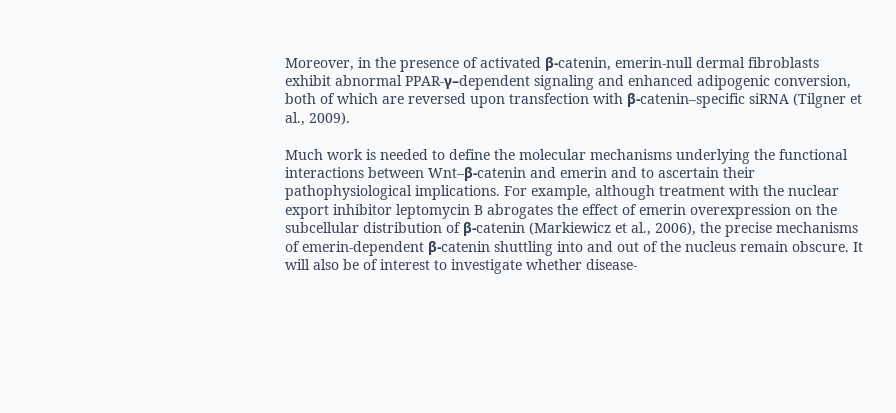Moreover, in the presence of activated β-catenin, emerin-null dermal fibroblasts exhibit abnormal PPAR-γ–dependent signaling and enhanced adipogenic conversion, both of which are reversed upon transfection with β-catenin–specific siRNA (Tilgner et al., 2009).

Much work is needed to define the molecular mechanisms underlying the functional interactions between Wnt–β-catenin and emerin and to ascertain their pathophysiological implications. For example, although treatment with the nuclear export inhibitor leptomycin B abrogates the effect of emerin overexpression on the subcellular distribution of β-catenin (Markiewicz et al., 2006), the precise mechanisms of emerin-dependent β-catenin shuttling into and out of the nucleus remain obscure. It will also be of interest to investigate whether disease-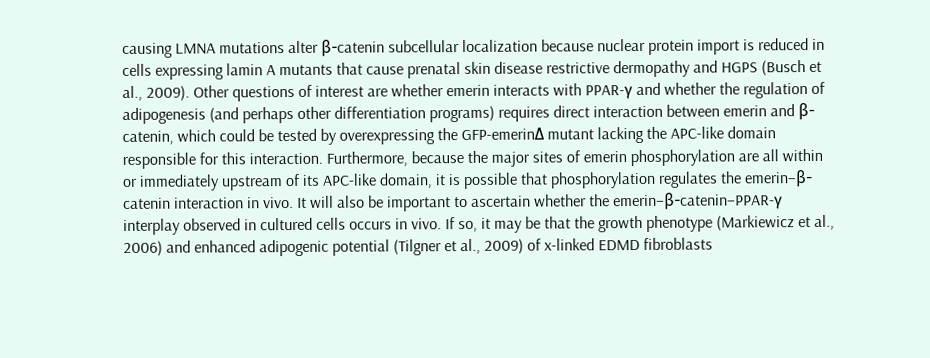causing LMNA mutations alter β-catenin subcellular localization because nuclear protein import is reduced in cells expressing lamin A mutants that cause prenatal skin disease restrictive dermopathy and HGPS (Busch et al., 2009). Other questions of interest are whether emerin interacts with PPAR-γ and whether the regulation of adipogenesis (and perhaps other differentiation programs) requires direct interaction between emerin and β-catenin, which could be tested by overexpressing the GFP-emerinΔ mutant lacking the APC-like domain responsible for this interaction. Furthermore, because the major sites of emerin phosphorylation are all within or immediately upstream of its APC-like domain, it is possible that phosphorylation regulates the emerin–β-catenin interaction in vivo. It will also be important to ascertain whether the emerin–β-catenin–PPAR-γ interplay observed in cultured cells occurs in vivo. If so, it may be that the growth phenotype (Markiewicz et al., 2006) and enhanced adipogenic potential (Tilgner et al., 2009) of x-linked EDMD fibroblasts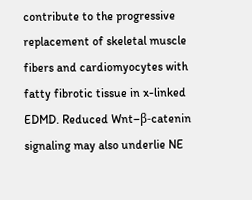contribute to the progressive replacement of skeletal muscle fibers and cardiomyocytes with fatty fibrotic tissue in x-linked EDMD. Reduced Wnt–β-catenin signaling may also underlie NE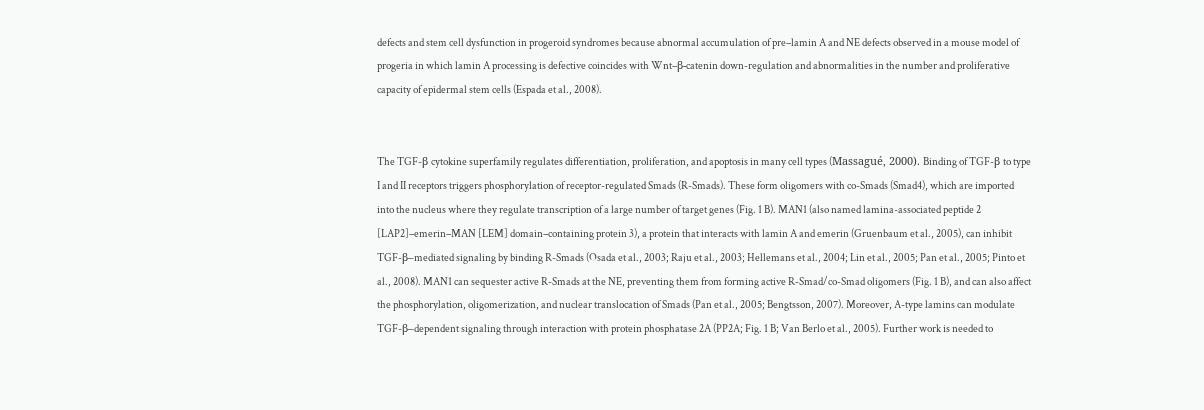defects and stem cell dysfunction in progeroid syndromes because abnormal accumulation of pre–lamin A and NE defects observed in a mouse model of progeria in which lamin A processing is defective coincides with Wnt–β-catenin down-regulation and abnormalities in the number and proliferative capacity of epidermal stem cells (Espada et al., 2008).


The TGF-β cytokine superfamily regulates differentiation, proliferation, and apoptosis in many cell types (Massagué, 2000). Binding of TGF-β to type I and II receptors triggers phosphorylation of receptor-regulated Smads (R-Smads). These form oligomers with co-Smads (Smad4), which are imported into the nucleus where they regulate transcription of a large number of target genes (Fig. 1 B). MAN1 (also named lamina-associated peptide 2 [LAP2]–emerin–MAN [LEM] domain–containing protein 3), a protein that interacts with lamin A and emerin (Gruenbaum et al., 2005), can inhibit TGF-β–mediated signaling by binding R-Smads (Osada et al., 2003; Raju et al., 2003; Hellemans et al., 2004; Lin et al., 2005; Pan et al., 2005; Pinto et al., 2008). MAN1 can sequester active R-Smads at the NE, preventing them from forming active R-Smad/co-Smad oligomers (Fig. 1 B), and can also affect the phosphorylation, oligomerization, and nuclear translocation of Smads (Pan et al., 2005; Bengtsson, 2007). Moreover, A-type lamins can modulate TGF-β–dependent signaling through interaction with protein phosphatase 2A (PP2A; Fig. 1 B; Van Berlo et al., 2005). Further work is needed to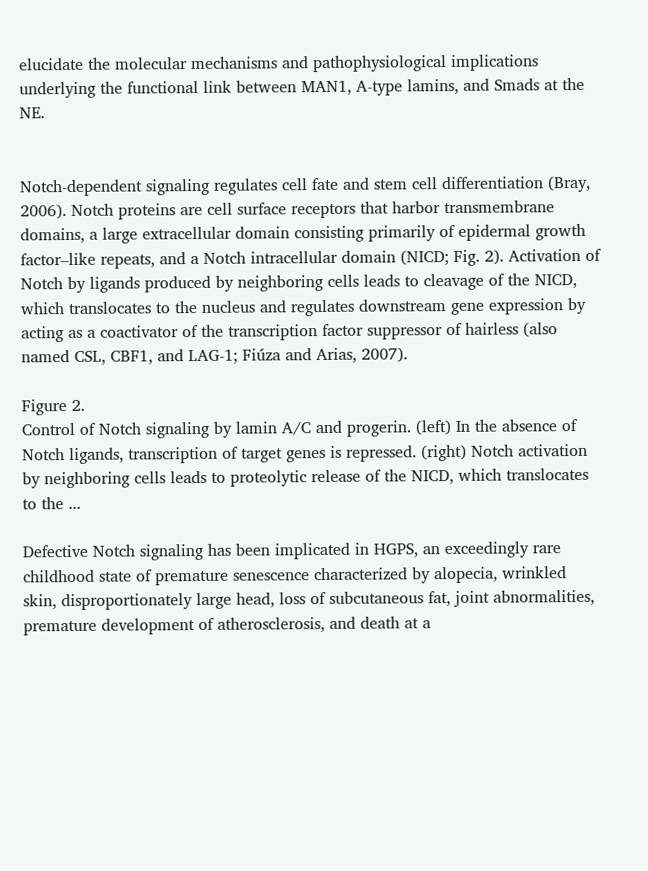elucidate the molecular mechanisms and pathophysiological implications underlying the functional link between MAN1, A-type lamins, and Smads at the NE.


Notch-dependent signaling regulates cell fate and stem cell differentiation (Bray, 2006). Notch proteins are cell surface receptors that harbor transmembrane domains, a large extracellular domain consisting primarily of epidermal growth factor–like repeats, and a Notch intracellular domain (NICD; Fig. 2). Activation of Notch by ligands produced by neighboring cells leads to cleavage of the NICD, which translocates to the nucleus and regulates downstream gene expression by acting as a coactivator of the transcription factor suppressor of hairless (also named CSL, CBF1, and LAG-1; Fiúza and Arias, 2007).

Figure 2.
Control of Notch signaling by lamin A/C and progerin. (left) In the absence of Notch ligands, transcription of target genes is repressed. (right) Notch activation by neighboring cells leads to proteolytic release of the NICD, which translocates to the ...

Defective Notch signaling has been implicated in HGPS, an exceedingly rare childhood state of premature senescence characterized by alopecia, wrinkled skin, disproportionately large head, loss of subcutaneous fat, joint abnormalities, premature development of atherosclerosis, and death at a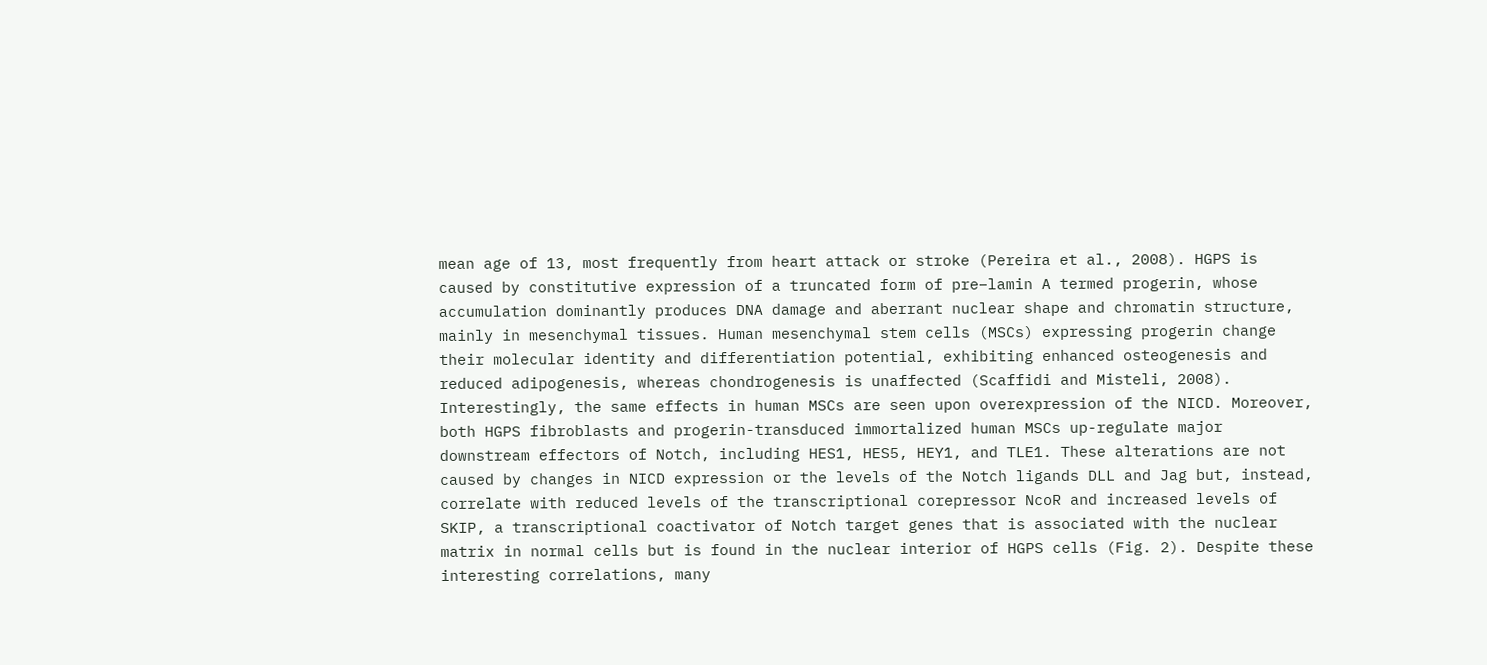mean age of 13, most frequently from heart attack or stroke (Pereira et al., 2008). HGPS is caused by constitutive expression of a truncated form of pre–lamin A termed progerin, whose accumulation dominantly produces DNA damage and aberrant nuclear shape and chromatin structure, mainly in mesenchymal tissues. Human mesenchymal stem cells (MSCs) expressing progerin change their molecular identity and differentiation potential, exhibiting enhanced osteogenesis and reduced adipogenesis, whereas chondrogenesis is unaffected (Scaffidi and Misteli, 2008). Interestingly, the same effects in human MSCs are seen upon overexpression of the NICD. Moreover, both HGPS fibroblasts and progerin-transduced immortalized human MSCs up-regulate major downstream effectors of Notch, including HES1, HES5, HEY1, and TLE1. These alterations are not caused by changes in NICD expression or the levels of the Notch ligands DLL and Jag but, instead, correlate with reduced levels of the transcriptional corepressor NcoR and increased levels of SKIP, a transcriptional coactivator of Notch target genes that is associated with the nuclear matrix in normal cells but is found in the nuclear interior of HGPS cells (Fig. 2). Despite these interesting correlations, many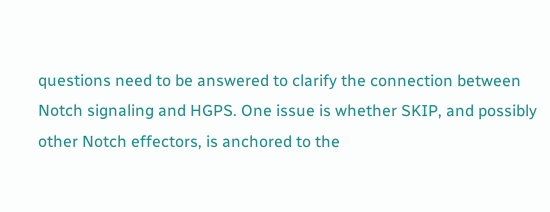questions need to be answered to clarify the connection between Notch signaling and HGPS. One issue is whether SKIP, and possibly other Notch effectors, is anchored to the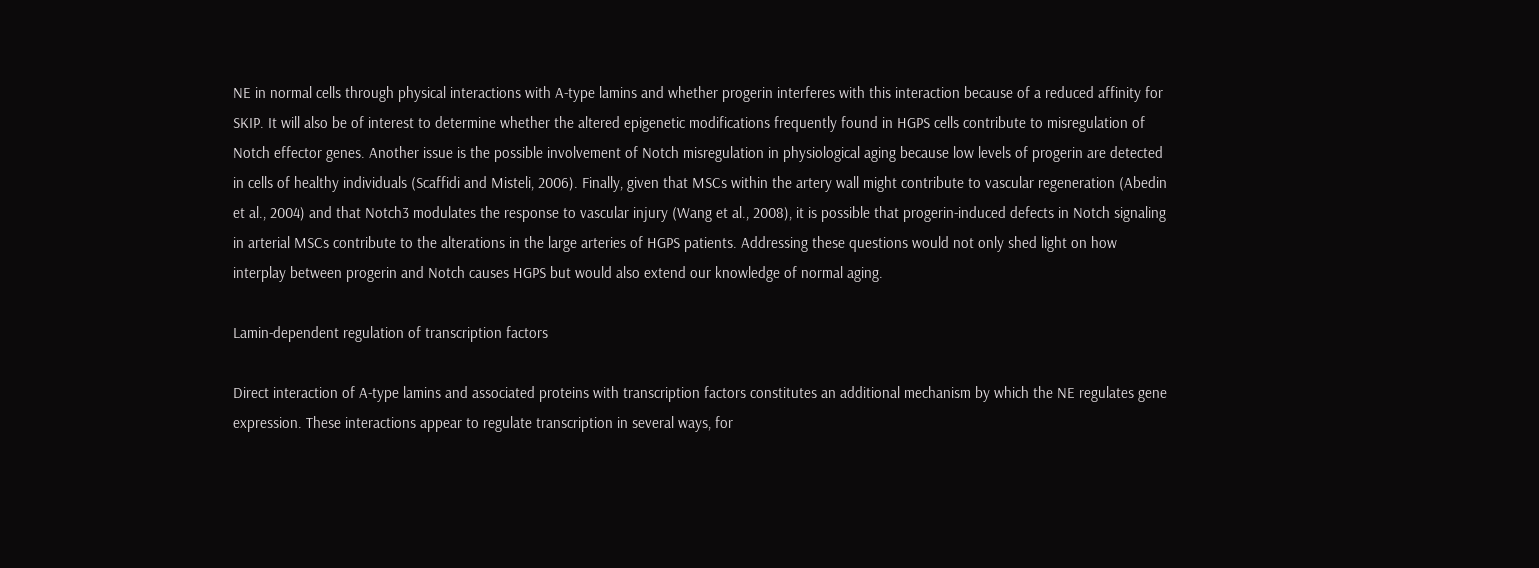NE in normal cells through physical interactions with A-type lamins and whether progerin interferes with this interaction because of a reduced affinity for SKIP. It will also be of interest to determine whether the altered epigenetic modifications frequently found in HGPS cells contribute to misregulation of Notch effector genes. Another issue is the possible involvement of Notch misregulation in physiological aging because low levels of progerin are detected in cells of healthy individuals (Scaffidi and Misteli, 2006). Finally, given that MSCs within the artery wall might contribute to vascular regeneration (Abedin et al., 2004) and that Notch3 modulates the response to vascular injury (Wang et al., 2008), it is possible that progerin-induced defects in Notch signaling in arterial MSCs contribute to the alterations in the large arteries of HGPS patients. Addressing these questions would not only shed light on how interplay between progerin and Notch causes HGPS but would also extend our knowledge of normal aging.

Lamin-dependent regulation of transcription factors

Direct interaction of A-type lamins and associated proteins with transcription factors constitutes an additional mechanism by which the NE regulates gene expression. These interactions appear to regulate transcription in several ways, for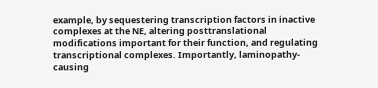example, by sequestering transcription factors in inactive complexes at the NE, altering posttranslational modifications important for their function, and regulating transcriptional complexes. Importantly, laminopathy-causing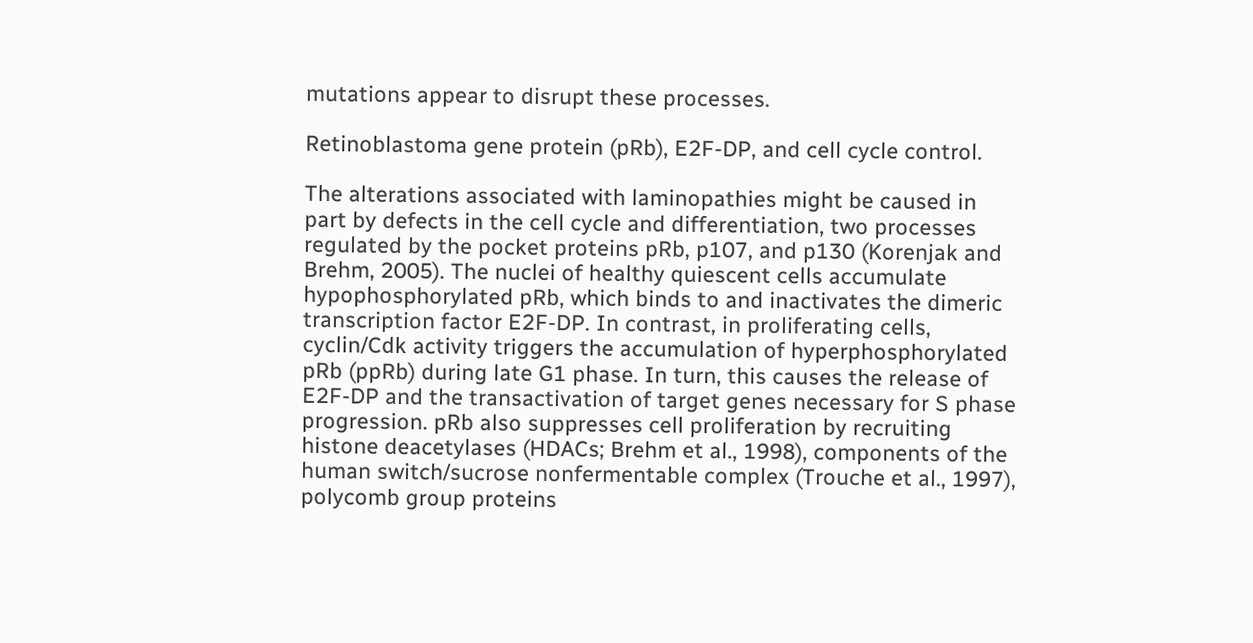mutations appear to disrupt these processes.

Retinoblastoma gene protein (pRb), E2F-DP, and cell cycle control.

The alterations associated with laminopathies might be caused in part by defects in the cell cycle and differentiation, two processes regulated by the pocket proteins pRb, p107, and p130 (Korenjak and Brehm, 2005). The nuclei of healthy quiescent cells accumulate hypophosphorylated pRb, which binds to and inactivates the dimeric transcription factor E2F-DP. In contrast, in proliferating cells, cyclin/Cdk activity triggers the accumulation of hyperphosphorylated pRb (ppRb) during late G1 phase. In turn, this causes the release of E2F-DP and the transactivation of target genes necessary for S phase progression. pRb also suppresses cell proliferation by recruiting histone deacetylases (HDACs; Brehm et al., 1998), components of the human switch/sucrose nonfermentable complex (Trouche et al., 1997), polycomb group proteins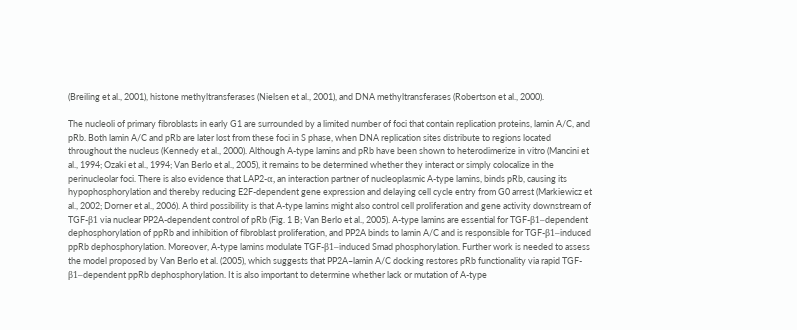(Breiling et al., 2001), histone methyltransferases (Nielsen et al., 2001), and DNA methyltransferases (Robertson et al., 2000).

The nucleoli of primary fibroblasts in early G1 are surrounded by a limited number of foci that contain replication proteins, lamin A/C, and pRb. Both lamin A/C and pRb are later lost from these foci in S phase, when DNA replication sites distribute to regions located throughout the nucleus (Kennedy et al., 2000). Although A-type lamins and pRb have been shown to heterodimerize in vitro (Mancini et al., 1994; Ozaki et al., 1994; Van Berlo et al., 2005), it remains to be determined whether they interact or simply colocalize in the perinucleolar foci. There is also evidence that LAP2-α, an interaction partner of nucleoplasmic A-type lamins, binds pRb, causing its hypophosphorylation and thereby reducing E2F-dependent gene expression and delaying cell cycle entry from G0 arrest (Markiewicz et al., 2002; Dorner et al., 2006). A third possibility is that A-type lamins might also control cell proliferation and gene activity downstream of TGF-β1 via nuclear PP2A-dependent control of pRb (Fig. 1 B; Van Berlo et al., 2005). A-type lamins are essential for TGF-β1–dependent dephosphorylation of ppRb and inhibition of fibroblast proliferation, and PP2A binds to lamin A/C and is responsible for TGF-β1–induced ppRb dephosphorylation. Moreover, A-type lamins modulate TGF-β1–induced Smad phosphorylation. Further work is needed to assess the model proposed by Van Berlo et al. (2005), which suggests that PP2A–lamin A/C docking restores pRb functionality via rapid TGF-β1–dependent ppRb dephosphorylation. It is also important to determine whether lack or mutation of A-type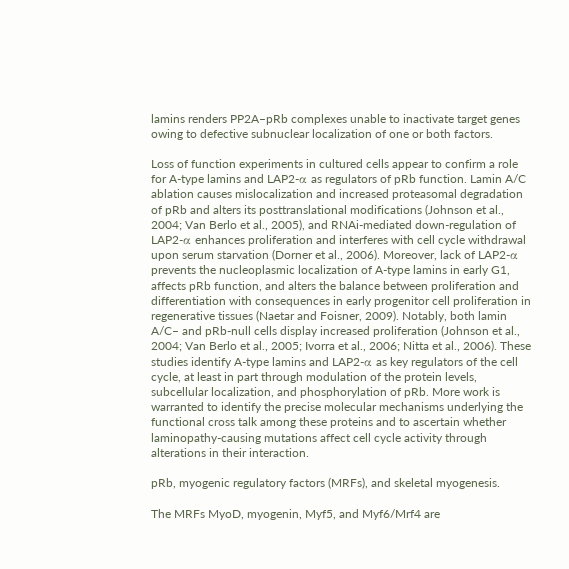lamins renders PP2A–pRb complexes unable to inactivate target genes owing to defective subnuclear localization of one or both factors.

Loss of function experiments in cultured cells appear to confirm a role for A-type lamins and LAP2-α as regulators of pRb function. Lamin A/C ablation causes mislocalization and increased proteasomal degradation of pRb and alters its posttranslational modifications (Johnson et al., 2004; Van Berlo et al., 2005), and RNAi-mediated down-regulation of LAP2-α enhances proliferation and interferes with cell cycle withdrawal upon serum starvation (Dorner et al., 2006). Moreover, lack of LAP2-α prevents the nucleoplasmic localization of A-type lamins in early G1, affects pRb function, and alters the balance between proliferation and differentiation with consequences in early progenitor cell proliferation in regenerative tissues (Naetar and Foisner, 2009). Notably, both lamin A/C– and pRb-null cells display increased proliferation (Johnson et al., 2004; Van Berlo et al., 2005; Ivorra et al., 2006; Nitta et al., 2006). These studies identify A-type lamins and LAP2-α as key regulators of the cell cycle, at least in part through modulation of the protein levels, subcellular localization, and phosphorylation of pRb. More work is warranted to identify the precise molecular mechanisms underlying the functional cross talk among these proteins and to ascertain whether laminopathy-causing mutations affect cell cycle activity through alterations in their interaction.

pRb, myogenic regulatory factors (MRFs), and skeletal myogenesis.

The MRFs MyoD, myogenin, Myf5, and Myf6/Mrf4 are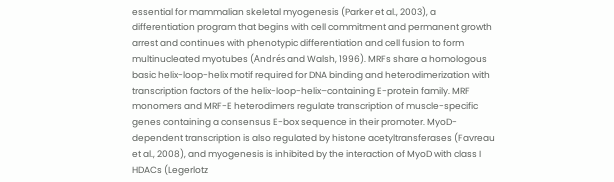essential for mammalian skeletal myogenesis (Parker et al., 2003), a differentiation program that begins with cell commitment and permanent growth arrest and continues with phenotypic differentiation and cell fusion to form multinucleated myotubes (Andrés and Walsh, 1996). MRFs share a homologous basic helix-loop-helix motif required for DNA binding and heterodimerization with transcription factors of the helix-loop-helix–containing E-protein family. MRF monomers and MRF-E heterodimers regulate transcription of muscle-specific genes containing a consensus E-box sequence in their promoter. MyoD-dependent transcription is also regulated by histone acetyltransferases (Favreau et al., 2008), and myogenesis is inhibited by the interaction of MyoD with class I HDACs (Legerlotz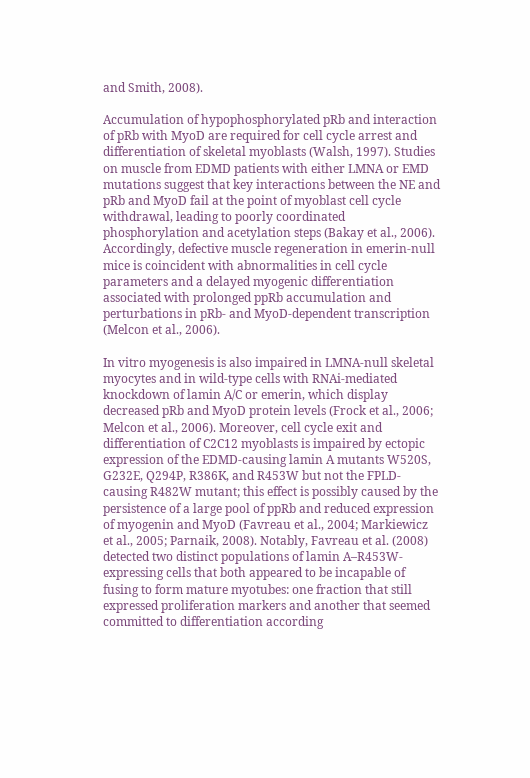and Smith, 2008).

Accumulation of hypophosphorylated pRb and interaction of pRb with MyoD are required for cell cycle arrest and differentiation of skeletal myoblasts (Walsh, 1997). Studies on muscle from EDMD patients with either LMNA or EMD mutations suggest that key interactions between the NE and pRb and MyoD fail at the point of myoblast cell cycle withdrawal, leading to poorly coordinated phosphorylation and acetylation steps (Bakay et al., 2006). Accordingly, defective muscle regeneration in emerin-null mice is coincident with abnormalities in cell cycle parameters and a delayed myogenic differentiation associated with prolonged ppRb accumulation and perturbations in pRb- and MyoD-dependent transcription (Melcon et al., 2006).

In vitro myogenesis is also impaired in LMNA-null skeletal myocytes and in wild-type cells with RNAi-mediated knockdown of lamin A/C or emerin, which display decreased pRb and MyoD protein levels (Frock et al., 2006; Melcon et al., 2006). Moreover, cell cycle exit and differentiation of C2C12 myoblasts is impaired by ectopic expression of the EDMD-causing lamin A mutants W520S, G232E, Q294P, R386K, and R453W but not the FPLD-causing R482W mutant; this effect is possibly caused by the persistence of a large pool of ppRb and reduced expression of myogenin and MyoD (Favreau et al., 2004; Markiewicz et al., 2005; Parnaik, 2008). Notably, Favreau et al. (2008) detected two distinct populations of lamin A–R453W-expressing cells that both appeared to be incapable of fusing to form mature myotubes: one fraction that still expressed proliferation markers and another that seemed committed to differentiation according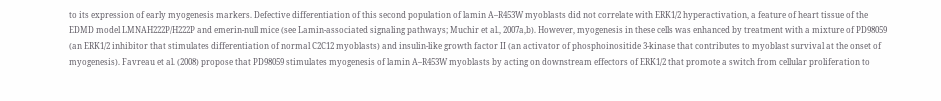to its expression of early myogenesis markers. Defective differentiation of this second population of lamin A–R453W myoblasts did not correlate with ERK1/2 hyperactivation, a feature of heart tissue of the EDMD model LMNAH222P/H222P and emerin-null mice (see Lamin-associated signaling pathways; Muchir et al., 2007a,b). However, myogenesis in these cells was enhanced by treatment with a mixture of PD98059 (an ERK1/2 inhibitor that stimulates differentiation of normal C2C12 myoblasts) and insulin-like growth factor II (an activator of phosphoinositide 3-kinase that contributes to myoblast survival at the onset of myogenesis). Favreau et al. (2008) propose that PD98059 stimulates myogenesis of lamin A–R453W myoblasts by acting on downstream effectors of ERK1/2 that promote a switch from cellular proliferation to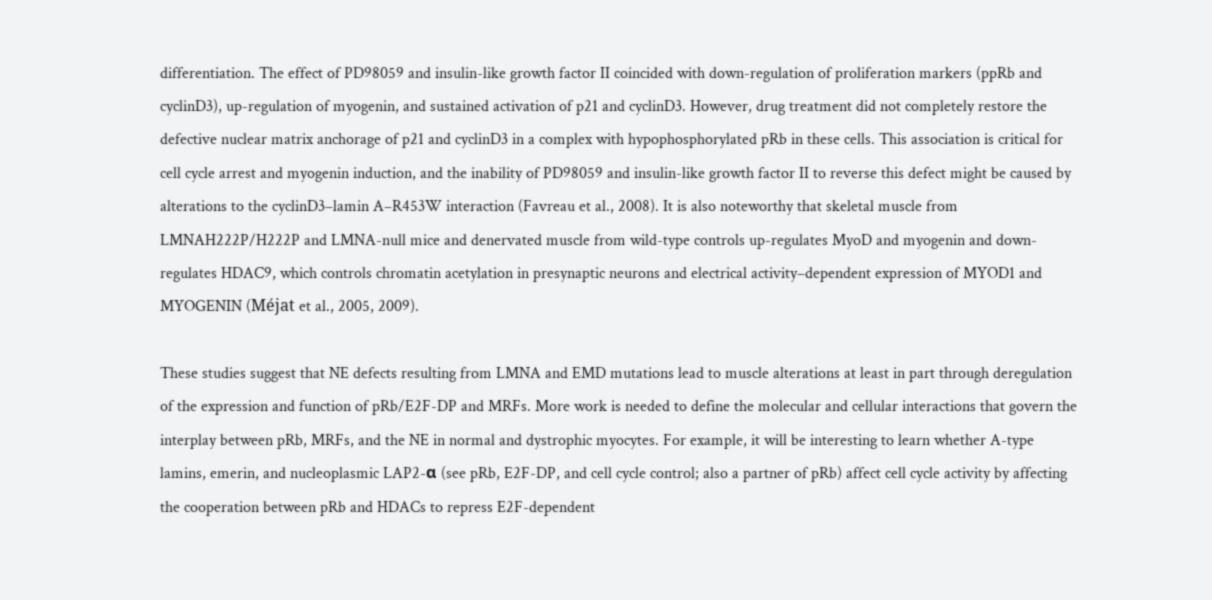differentiation. The effect of PD98059 and insulin-like growth factor II coincided with down-regulation of proliferation markers (ppRb and cyclinD3), up-regulation of myogenin, and sustained activation of p21 and cyclinD3. However, drug treatment did not completely restore the defective nuclear matrix anchorage of p21 and cyclinD3 in a complex with hypophosphorylated pRb in these cells. This association is critical for cell cycle arrest and myogenin induction, and the inability of PD98059 and insulin-like growth factor II to reverse this defect might be caused by alterations to the cyclinD3–lamin A–R453W interaction (Favreau et al., 2008). It is also noteworthy that skeletal muscle from LMNAH222P/H222P and LMNA-null mice and denervated muscle from wild-type controls up-regulates MyoD and myogenin and down-regulates HDAC9, which controls chromatin acetylation in presynaptic neurons and electrical activity–dependent expression of MYOD1 and MYOGENIN (Méjat et al., 2005, 2009).

These studies suggest that NE defects resulting from LMNA and EMD mutations lead to muscle alterations at least in part through deregulation of the expression and function of pRb/E2F-DP and MRFs. More work is needed to define the molecular and cellular interactions that govern the interplay between pRb, MRFs, and the NE in normal and dystrophic myocytes. For example, it will be interesting to learn whether A-type lamins, emerin, and nucleoplasmic LAP2-α (see pRb, E2F-DP, and cell cycle control; also a partner of pRb) affect cell cycle activity by affecting the cooperation between pRb and HDACs to repress E2F-dependent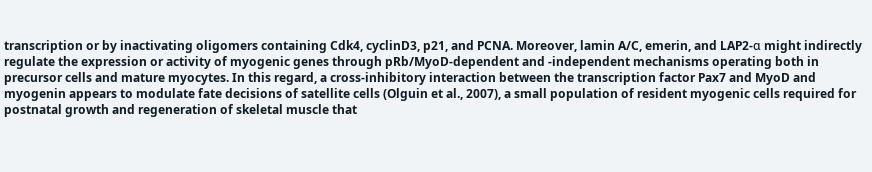transcription or by inactivating oligomers containing Cdk4, cyclinD3, p21, and PCNA. Moreover, lamin A/C, emerin, and LAP2-α might indirectly regulate the expression or activity of myogenic genes through pRb/MyoD-dependent and -independent mechanisms operating both in precursor cells and mature myocytes. In this regard, a cross-inhibitory interaction between the transcription factor Pax7 and MyoD and myogenin appears to modulate fate decisions of satellite cells (Olguin et al., 2007), a small population of resident myogenic cells required for postnatal growth and regeneration of skeletal muscle that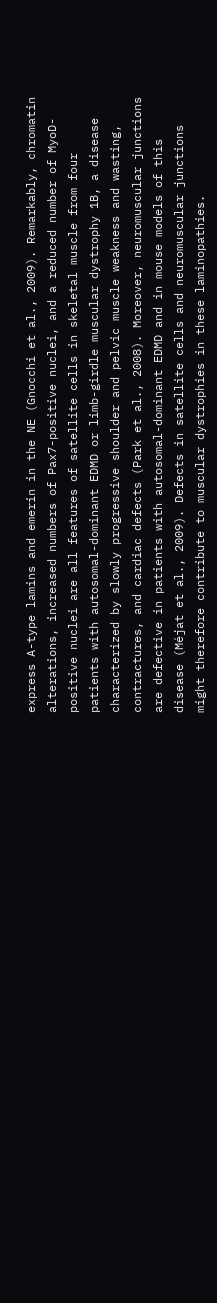express A-type lamins and emerin in the NE (Gnocchi et al., 2009). Remarkably, chromatin alterations, increased numbers of Pax7-positive nuclei, and a reduced number of MyoD-positive nuclei are all features of satellite cells in skeletal muscle from four patients with autosomal-dominant EDMD or limb-girdle muscular dystrophy 1B, a disease characterized by slowly progressive shoulder and pelvic muscle weakness and wasting, contractures, and cardiac defects (Park et al., 2008). Moreover, neuromuscular junctions are defective in patients with autosomal-dominant EDMD and in mouse models of this disease (Méjat et al., 2009). Defects in satellite cells and neuromuscular junctions might therefore contribute to muscular dystrophies in these laminopathies.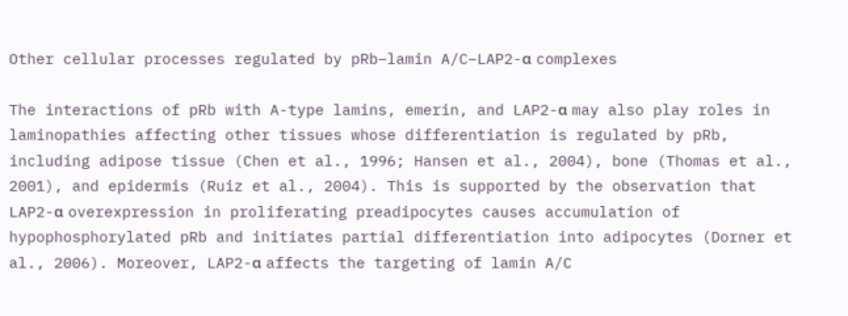Other cellular processes regulated by pRb–lamin A/C–LAP2-α complexes

The interactions of pRb with A-type lamins, emerin, and LAP2-α may also play roles in laminopathies affecting other tissues whose differentiation is regulated by pRb, including adipose tissue (Chen et al., 1996; Hansen et al., 2004), bone (Thomas et al., 2001), and epidermis (Ruiz et al., 2004). This is supported by the observation that LAP2-α overexpression in proliferating preadipocytes causes accumulation of hypophosphorylated pRb and initiates partial differentiation into adipocytes (Dorner et al., 2006). Moreover, LAP2-α affects the targeting of lamin A/C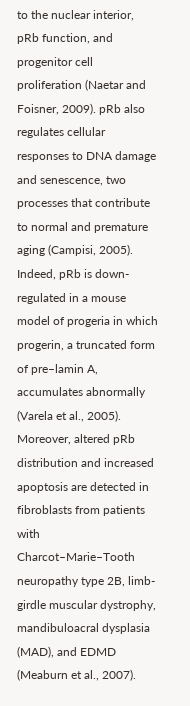to the nuclear interior, pRb function, and progenitor cell proliferation (Naetar and Foisner, 2009). pRb also regulates cellular responses to DNA damage and senescence, two processes that contribute to normal and premature aging (Campisi, 2005). Indeed, pRb is down-regulated in a mouse model of progeria in which progerin, a truncated form of pre–lamin A, accumulates abnormally (Varela et al., 2005). Moreover, altered pRb distribution and increased apoptosis are detected in fibroblasts from patients with Charcot–Marie–Tooth neuropathy type 2B, limb-girdle muscular dystrophy, mandibuloacral dysplasia (MAD), and EDMD (Meaburn et al., 2007).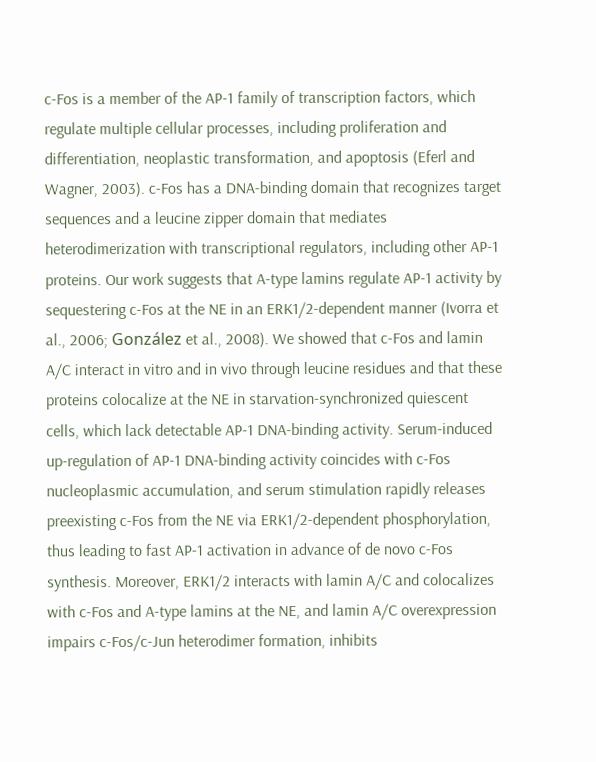c-Fos is a member of the AP-1 family of transcription factors, which regulate multiple cellular processes, including proliferation and differentiation, neoplastic transformation, and apoptosis (Eferl and Wagner, 2003). c-Fos has a DNA-binding domain that recognizes target sequences and a leucine zipper domain that mediates heterodimerization with transcriptional regulators, including other AP-1 proteins. Our work suggests that A-type lamins regulate AP-1 activity by sequestering c-Fos at the NE in an ERK1/2-dependent manner (Ivorra et al., 2006; González et al., 2008). We showed that c-Fos and lamin A/C interact in vitro and in vivo through leucine residues and that these proteins colocalize at the NE in starvation-synchronized quiescent cells, which lack detectable AP-1 DNA-binding activity. Serum-induced up-regulation of AP-1 DNA-binding activity coincides with c-Fos nucleoplasmic accumulation, and serum stimulation rapidly releases preexisting c-Fos from the NE via ERK1/2-dependent phosphorylation, thus leading to fast AP-1 activation in advance of de novo c-Fos synthesis. Moreover, ERK1/2 interacts with lamin A/C and colocalizes with c-Fos and A-type lamins at the NE, and lamin A/C overexpression impairs c-Fos/c-Jun heterodimer formation, inhibits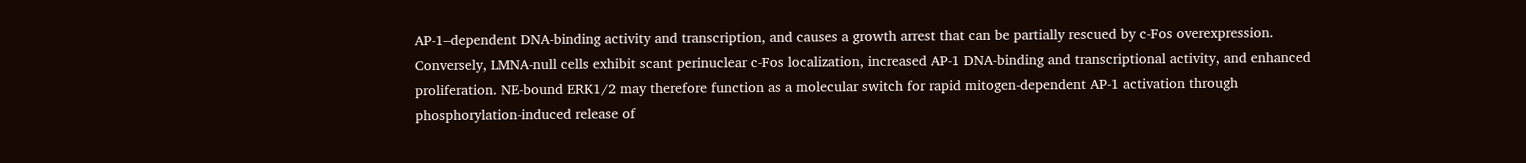AP-1–dependent DNA-binding activity and transcription, and causes a growth arrest that can be partially rescued by c-Fos overexpression. Conversely, LMNA-null cells exhibit scant perinuclear c-Fos localization, increased AP-1 DNA-binding and transcriptional activity, and enhanced proliferation. NE-bound ERK1/2 may therefore function as a molecular switch for rapid mitogen-dependent AP-1 activation through phosphorylation-induced release of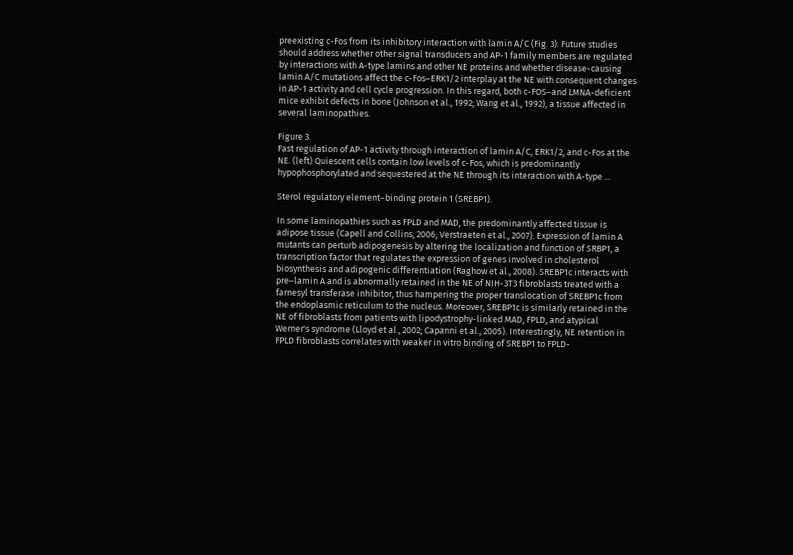preexisting c-Fos from its inhibitory interaction with lamin A/C (Fig. 3). Future studies should address whether other signal transducers and AP-1 family members are regulated by interactions with A-type lamins and other NE proteins and whether disease-causing lamin A/C mutations affect the c-Fos–ERK1/2 interplay at the NE with consequent changes in AP-1 activity and cell cycle progression. In this regard, both c-FOS–and LMNA-deficient mice exhibit defects in bone (Johnson et al., 1992; Wang et al., 1992), a tissue affected in several laminopathies.

Figure 3.
Fast regulation of AP-1 activity through interaction of lamin A/C, ERK1/2, and c-Fos at the NE. (left) Quiescent cells contain low levels of c-Fos, which is predominantly hypophosphorylated and sequestered at the NE through its interaction with A-type ...

Sterol regulatory element–binding protein 1 (SREBP1).

In some laminopathies such as FPLD and MAD, the predominantly affected tissue is adipose tissue (Capell and Collins, 2006; Verstraeten et al., 2007). Expression of lamin A mutants can perturb adipogenesis by altering the localization and function of SRBP1, a transcription factor that regulates the expression of genes involved in cholesterol biosynthesis and adipogenic differentiation (Raghow et al., 2008). SREBP1c interacts with pre–lamin A and is abnormally retained in the NE of NIH-3T3 fibroblasts treated with a farnesyl transferase inhibitor, thus hampering the proper translocation of SREBP1c from the endoplasmic reticulum to the nucleus. Moreover, SREBP1c is similarly retained in the NE of fibroblasts from patients with lipodystrophy-linked MAD, FPLD, and atypical Werner's syndrome (Lloyd et al., 2002; Capanni et al., 2005). Interestingly, NE retention in FPLD fibroblasts correlates with weaker in vitro binding of SREBP1 to FPLD-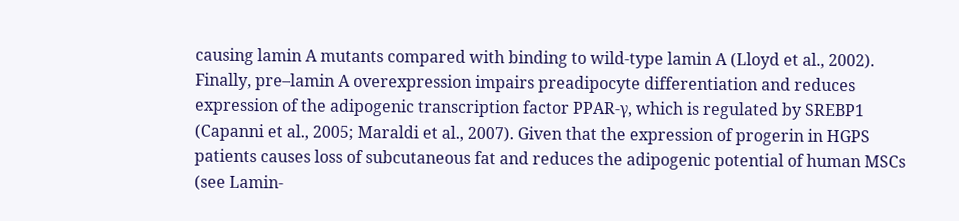causing lamin A mutants compared with binding to wild-type lamin A (Lloyd et al., 2002). Finally, pre–lamin A overexpression impairs preadipocyte differentiation and reduces expression of the adipogenic transcription factor PPAR-γ, which is regulated by SREBP1 (Capanni et al., 2005; Maraldi et al., 2007). Given that the expression of progerin in HGPS patients causes loss of subcutaneous fat and reduces the adipogenic potential of human MSCs (see Lamin-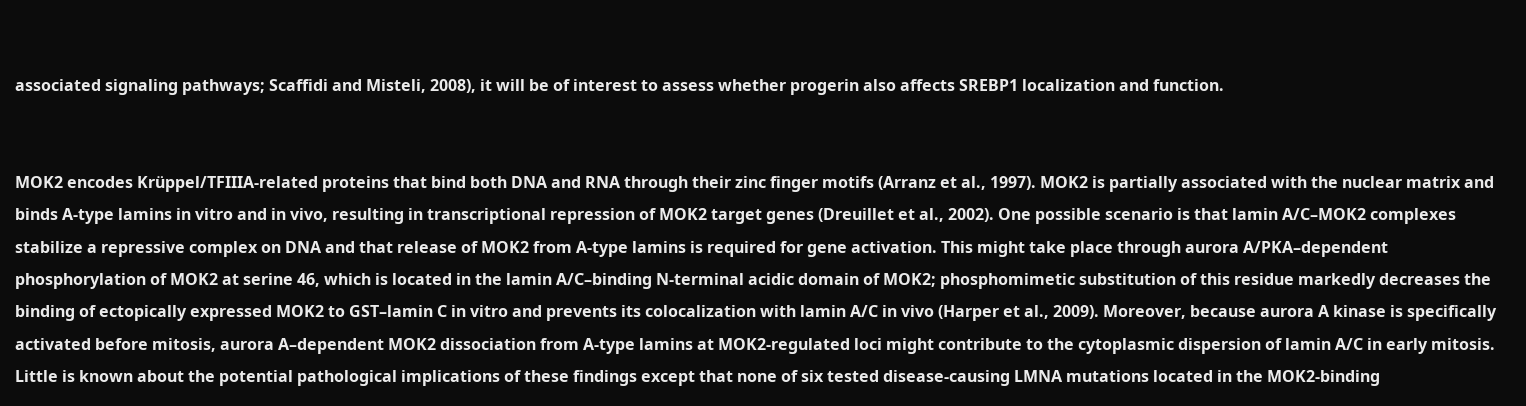associated signaling pathways; Scaffidi and Misteli, 2008), it will be of interest to assess whether progerin also affects SREBP1 localization and function.


MOK2 encodes Krüppel/TFIIIA-related proteins that bind both DNA and RNA through their zinc finger motifs (Arranz et al., 1997). MOK2 is partially associated with the nuclear matrix and binds A-type lamins in vitro and in vivo, resulting in transcriptional repression of MOK2 target genes (Dreuillet et al., 2002). One possible scenario is that lamin A/C–MOK2 complexes stabilize a repressive complex on DNA and that release of MOK2 from A-type lamins is required for gene activation. This might take place through aurora A/PKA–dependent phosphorylation of MOK2 at serine 46, which is located in the lamin A/C–binding N-terminal acidic domain of MOK2; phosphomimetic substitution of this residue markedly decreases the binding of ectopically expressed MOK2 to GST–lamin C in vitro and prevents its colocalization with lamin A/C in vivo (Harper et al., 2009). Moreover, because aurora A kinase is specifically activated before mitosis, aurora A–dependent MOK2 dissociation from A-type lamins at MOK2-regulated loci might contribute to the cytoplasmic dispersion of lamin A/C in early mitosis. Little is known about the potential pathological implications of these findings except that none of six tested disease-causing LMNA mutations located in the MOK2-binding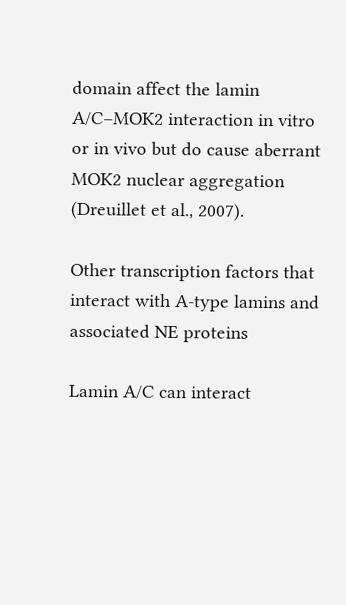domain affect the lamin A/C–MOK2 interaction in vitro or in vivo but do cause aberrant MOK2 nuclear aggregation (Dreuillet et al., 2007).

Other transcription factors that interact with A-type lamins and associated NE proteins

Lamin A/C can interact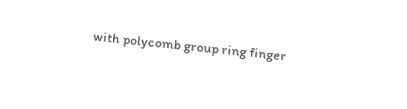with polycomb group ring finger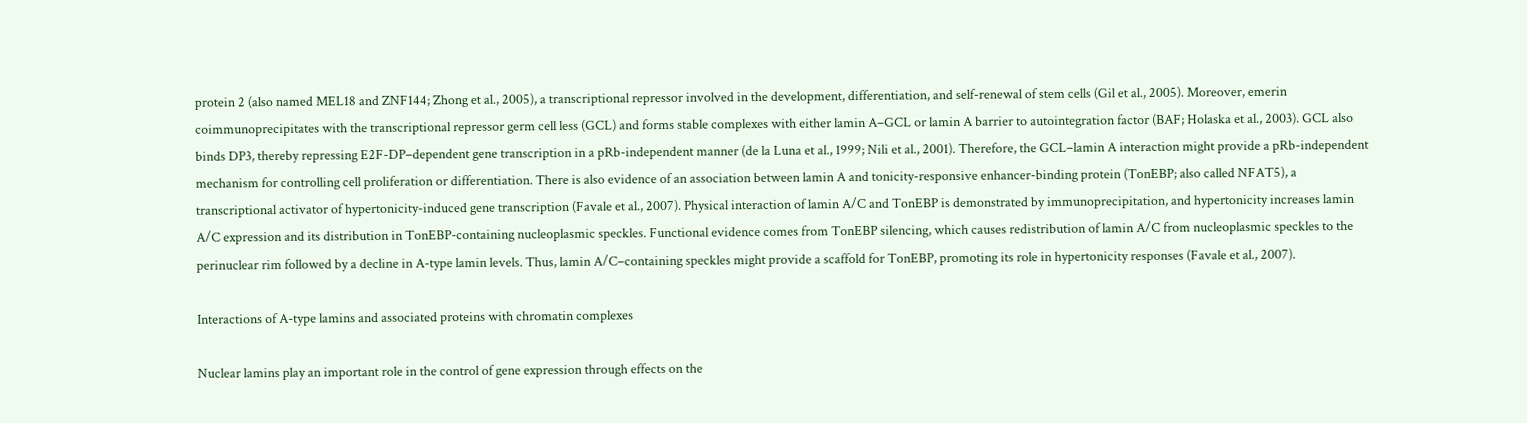protein 2 (also named MEL18 and ZNF144; Zhong et al., 2005), a transcriptional repressor involved in the development, differentiation, and self-renewal of stem cells (Gil et al., 2005). Moreover, emerin coimmunoprecipitates with the transcriptional repressor germ cell less (GCL) and forms stable complexes with either lamin A–GCL or lamin A barrier to autointegration factor (BAF; Holaska et al., 2003). GCL also binds DP3, thereby repressing E2F-DP–dependent gene transcription in a pRb-independent manner (de la Luna et al., 1999; Nili et al., 2001). Therefore, the GCL–lamin A interaction might provide a pRb-independent mechanism for controlling cell proliferation or differentiation. There is also evidence of an association between lamin A and tonicity-responsive enhancer-binding protein (TonEBP; also called NFAT5), a transcriptional activator of hypertonicity-induced gene transcription (Favale et al., 2007). Physical interaction of lamin A/C and TonEBP is demonstrated by immunoprecipitation, and hypertonicity increases lamin A/C expression and its distribution in TonEBP-containing nucleoplasmic speckles. Functional evidence comes from TonEBP silencing, which causes redistribution of lamin A/C from nucleoplasmic speckles to the perinuclear rim followed by a decline in A-type lamin levels. Thus, lamin A/C–containing speckles might provide a scaffold for TonEBP, promoting its role in hypertonicity responses (Favale et al., 2007).

Interactions of A-type lamins and associated proteins with chromatin complexes

Nuclear lamins play an important role in the control of gene expression through effects on the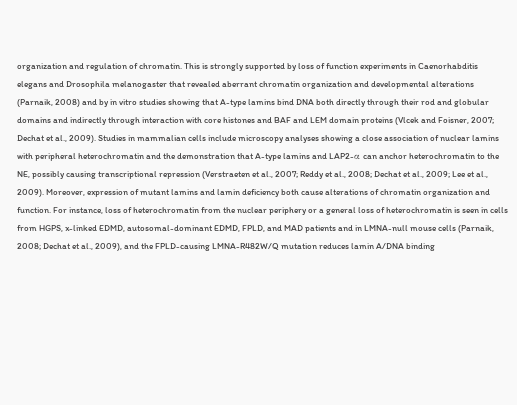organization and regulation of chromatin. This is strongly supported by loss of function experiments in Caenorhabditis elegans and Drosophila melanogaster that revealed aberrant chromatin organization and developmental alterations (Parnaik, 2008) and by in vitro studies showing that A-type lamins bind DNA both directly through their rod and globular domains and indirectly through interaction with core histones and BAF and LEM domain proteins (Vlcek and Foisner, 2007; Dechat et al., 2009). Studies in mammalian cells include microscopy analyses showing a close association of nuclear lamins with peripheral heterochromatin and the demonstration that A-type lamins and LAP2-α can anchor heterochromatin to the NE, possibly causing transcriptional repression (Verstraeten et al., 2007; Reddy et al., 2008; Dechat et al., 2009; Lee et al., 2009). Moreover, expression of mutant lamins and lamin deficiency both cause alterations of chromatin organization and function. For instance, loss of heterochromatin from the nuclear periphery or a general loss of heterochromatin is seen in cells from HGPS, x-linked EDMD, autosomal-dominant EDMD, FPLD, and MAD patients and in LMNA-null mouse cells (Parnaik, 2008; Dechat et al., 2009), and the FPLD-causing LMNA-R482W/Q mutation reduces lamin A/DNA binding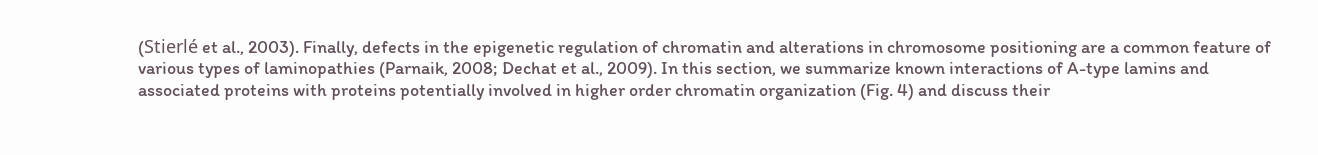(Stierlé et al., 2003). Finally, defects in the epigenetic regulation of chromatin and alterations in chromosome positioning are a common feature of various types of laminopathies (Parnaik, 2008; Dechat et al., 2009). In this section, we summarize known interactions of A-type lamins and associated proteins with proteins potentially involved in higher order chromatin organization (Fig. 4) and discuss their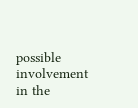possible involvement in the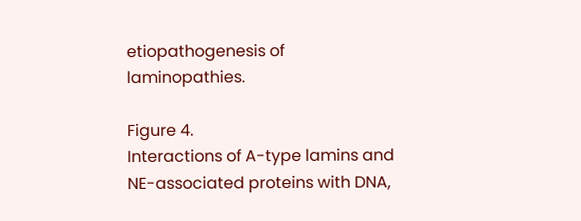etiopathogenesis of laminopathies.

Figure 4.
Interactions of A-type lamins and NE-associated proteins with DNA,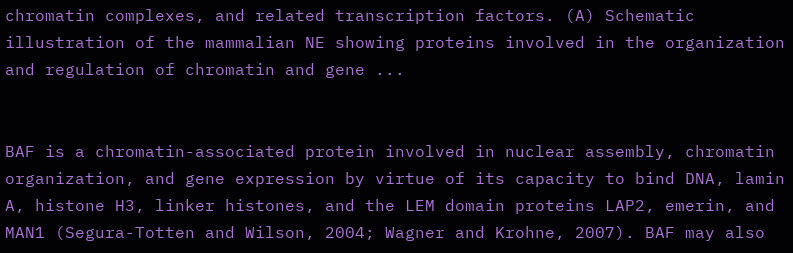chromatin complexes, and related transcription factors. (A) Schematic illustration of the mammalian NE showing proteins involved in the organization and regulation of chromatin and gene ...


BAF is a chromatin-associated protein involved in nuclear assembly, chromatin organization, and gene expression by virtue of its capacity to bind DNA, lamin A, histone H3, linker histones, and the LEM domain proteins LAP2, emerin, and MAN1 (Segura-Totten and Wilson, 2004; Wagner and Krohne, 2007). BAF may also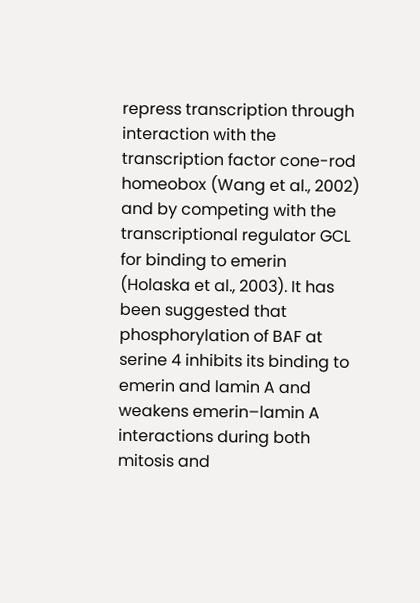repress transcription through interaction with the transcription factor cone-rod homeobox (Wang et al., 2002) and by competing with the transcriptional regulator GCL for binding to emerin (Holaska et al., 2003). It has been suggested that phosphorylation of BAF at serine 4 inhibits its binding to emerin and lamin A and weakens emerin–lamin A interactions during both mitosis and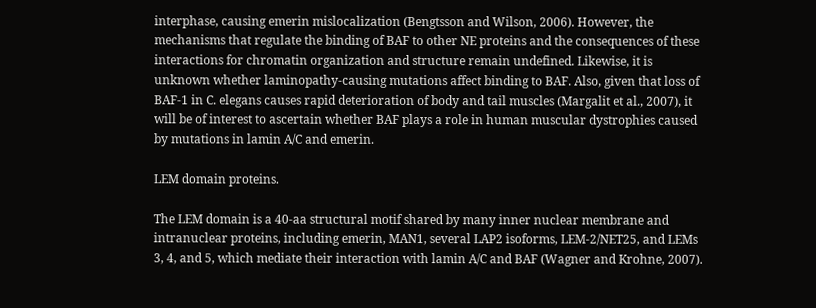interphase, causing emerin mislocalization (Bengtsson and Wilson, 2006). However, the mechanisms that regulate the binding of BAF to other NE proteins and the consequences of these interactions for chromatin organization and structure remain undefined. Likewise, it is unknown whether laminopathy-causing mutations affect binding to BAF. Also, given that loss of BAF-1 in C. elegans causes rapid deterioration of body and tail muscles (Margalit et al., 2007), it will be of interest to ascertain whether BAF plays a role in human muscular dystrophies caused by mutations in lamin A/C and emerin.

LEM domain proteins.

The LEM domain is a 40-aa structural motif shared by many inner nuclear membrane and intranuclear proteins, including emerin, MAN1, several LAP2 isoforms, LEM-2/NET25, and LEMs 3, 4, and 5, which mediate their interaction with lamin A/C and BAF (Wagner and Krohne, 2007).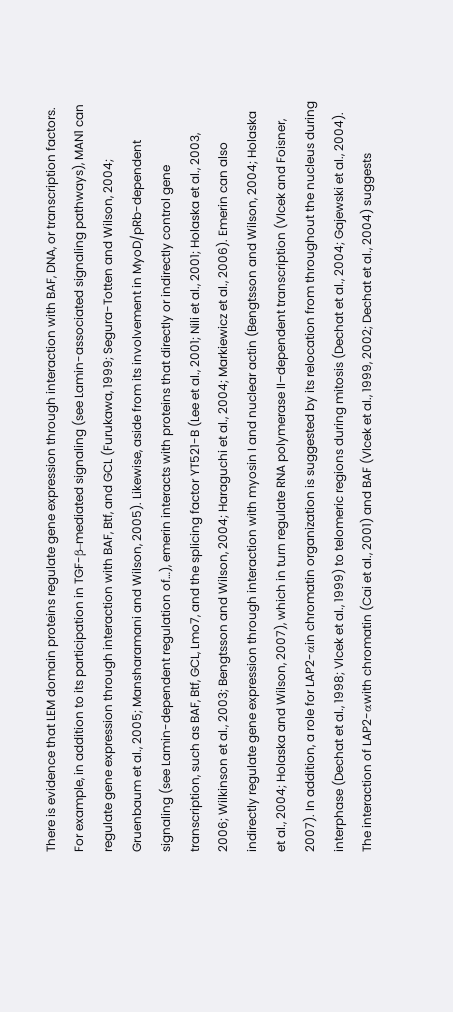There is evidence that LEM domain proteins regulate gene expression through interaction with BAF, DNA, or transcription factors. For example, in addition to its participation in TGF-β–mediated signaling (see Lamin-associated signaling pathways), MAN1 can regulate gene expression through interaction with BAF, Btf, and GCL (Furukawa, 1999; Segura-Totten and Wilson, 2004; Gruenbaum et al., 2005; Mansharamani and Wilson, 2005). Likewise, aside from its involvement in MyoD/pRb-dependent signaling (see Lamin-dependent regulation of…), emerin interacts with proteins that directly or indirectly control gene transcription, such as BAF, Btf, GCL, Lmo7, and the splicing factor YT521-B (Lee et al., 2001; Nili et al., 2001; Holaska et al., 2003, 2006; Wilkinson et al., 2003; Bengtsson and Wilson, 2004; Haraguchi et al., 2004; Markiewicz et al., 2006). Emerin can also indirectly regulate gene expression through interaction with myosin I and nuclear actin (Bengtsson and Wilson, 2004; Holaska et al., 2004; Holaska and Wilson, 2007), which in turn regulate RNA polymerase II–dependent transcription (Vlcek and Foisner, 2007). In addition, a role for LAP2-αin chromatin organization is suggested by its relocation from throughout the nucleus during interphase (Dechat et al., 1998; Vlcek et al., 1999) to telomeric regions during mitosis (Dechat et al., 2004; Gajewski et al., 2004). The interaction of LAP2-αwith chromatin (Cai et al., 2001) and BAF (Vlcek et al., 1999, 2002; Dechat et al., 2004) suggests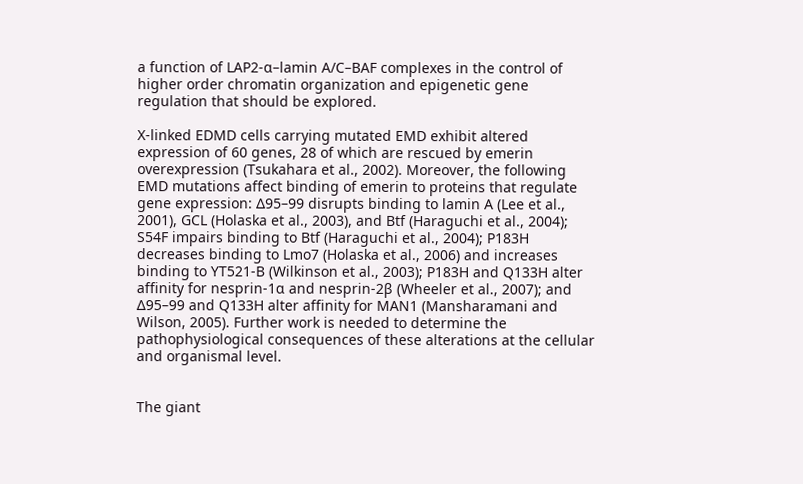a function of LAP2-α–lamin A/C–BAF complexes in the control of higher order chromatin organization and epigenetic gene regulation that should be explored.

X-linked EDMD cells carrying mutated EMD exhibit altered expression of 60 genes, 28 of which are rescued by emerin overexpression (Tsukahara et al., 2002). Moreover, the following EMD mutations affect binding of emerin to proteins that regulate gene expression: Δ95–99 disrupts binding to lamin A (Lee et al., 2001), GCL (Holaska et al., 2003), and Btf (Haraguchi et al., 2004); S54F impairs binding to Btf (Haraguchi et al., 2004); P183H decreases binding to Lmo7 (Holaska et al., 2006) and increases binding to YT521-B (Wilkinson et al., 2003); P183H and Q133H alter affinity for nesprin-1α and nesprin-2β (Wheeler et al., 2007); and Δ95–99 and Q133H alter affinity for MAN1 (Mansharamani and Wilson, 2005). Further work is needed to determine the pathophysiological consequences of these alterations at the cellular and organismal level.


The giant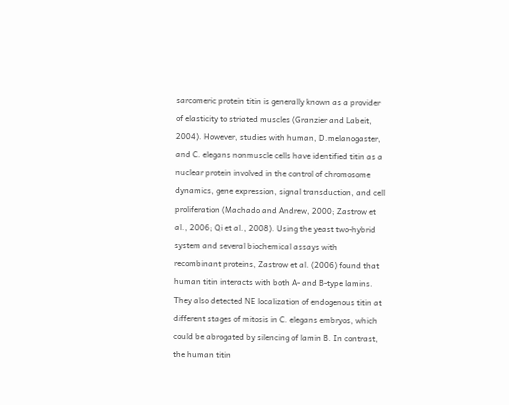sarcomeric protein titin is generally known as a provider of elasticity to striated muscles (Granzier and Labeit, 2004). However, studies with human, D.melanogaster, and C. elegans nonmuscle cells have identified titin as a nuclear protein involved in the control of chromosome dynamics, gene expression, signal transduction, and cell proliferation (Machado and Andrew, 2000; Zastrow et al., 2006; Qi et al., 2008). Using the yeast two-hybrid system and several biochemical assays with recombinant proteins, Zastrow et al. (2006) found that human titin interacts with both A- and B-type lamins. They also detected NE localization of endogenous titin at different stages of mitosis in C. elegans embryos, which could be abrogated by silencing of lamin B. In contrast, the human titin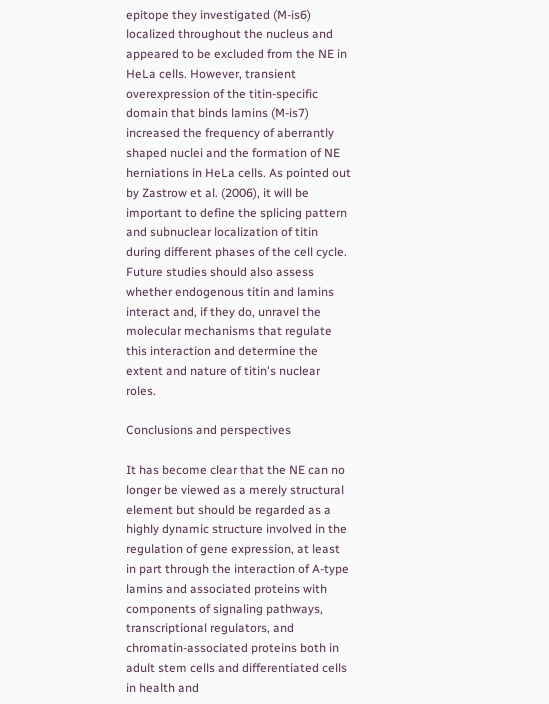epitope they investigated (M-is6) localized throughout the nucleus and appeared to be excluded from the NE in HeLa cells. However, transient overexpression of the titin-specific domain that binds lamins (M-is7) increased the frequency of aberrantly shaped nuclei and the formation of NE herniations in HeLa cells. As pointed out by Zastrow et al. (2006), it will be important to define the splicing pattern and subnuclear localization of titin during different phases of the cell cycle. Future studies should also assess whether endogenous titin and lamins interact and, if they do, unravel the molecular mechanisms that regulate this interaction and determine the extent and nature of titin's nuclear roles.

Conclusions and perspectives

It has become clear that the NE can no longer be viewed as a merely structural element but should be regarded as a highly dynamic structure involved in the regulation of gene expression, at least in part through the interaction of A-type lamins and associated proteins with components of signaling pathways, transcriptional regulators, and chromatin-associated proteins both in adult stem cells and differentiated cells in health and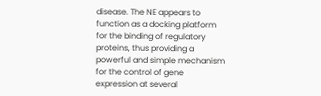disease. The NE appears to function as a docking platform for the binding of regulatory proteins, thus providing a powerful and simple mechanism for the control of gene expression at several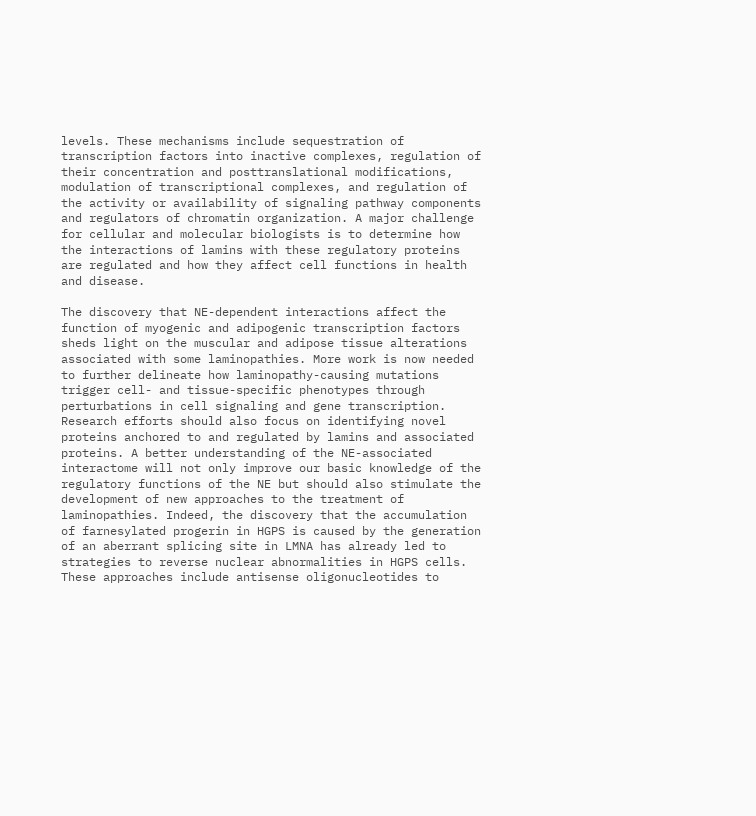levels. These mechanisms include sequestration of transcription factors into inactive complexes, regulation of their concentration and posttranslational modifications, modulation of transcriptional complexes, and regulation of the activity or availability of signaling pathway components and regulators of chromatin organization. A major challenge for cellular and molecular biologists is to determine how the interactions of lamins with these regulatory proteins are regulated and how they affect cell functions in health and disease.

The discovery that NE-dependent interactions affect the function of myogenic and adipogenic transcription factors sheds light on the muscular and adipose tissue alterations associated with some laminopathies. More work is now needed to further delineate how laminopathy-causing mutations trigger cell- and tissue-specific phenotypes through perturbations in cell signaling and gene transcription. Research efforts should also focus on identifying novel proteins anchored to and regulated by lamins and associated proteins. A better understanding of the NE-associated interactome will not only improve our basic knowledge of the regulatory functions of the NE but should also stimulate the development of new approaches to the treatment of laminopathies. Indeed, the discovery that the accumulation of farnesylated progerin in HGPS is caused by the generation of an aberrant splicing site in LMNA has already led to strategies to reverse nuclear abnormalities in HGPS cells. These approaches include antisense oligonucleotides to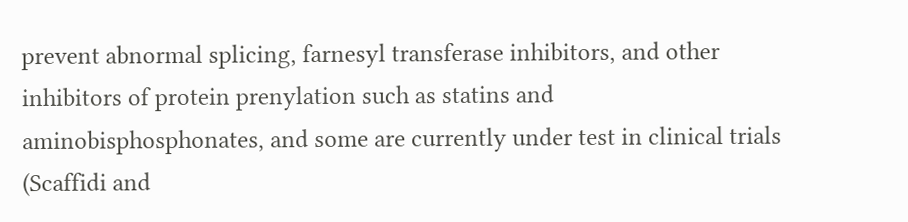prevent abnormal splicing, farnesyl transferase inhibitors, and other inhibitors of protein prenylation such as statins and aminobisphosphonates, and some are currently under test in clinical trials (Scaffidi and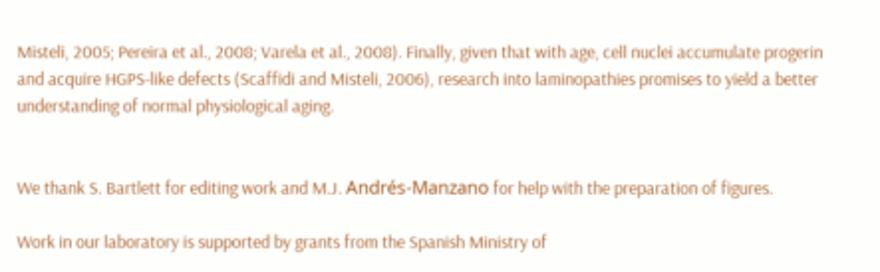Misteli, 2005; Pereira et al., 2008; Varela et al., 2008). Finally, given that with age, cell nuclei accumulate progerin and acquire HGPS-like defects (Scaffidi and Misteli, 2006), research into laminopathies promises to yield a better understanding of normal physiological aging.


We thank S. Bartlett for editing work and M.J. Andrés-Manzano for help with the preparation of figures.

Work in our laboratory is supported by grants from the Spanish Ministry of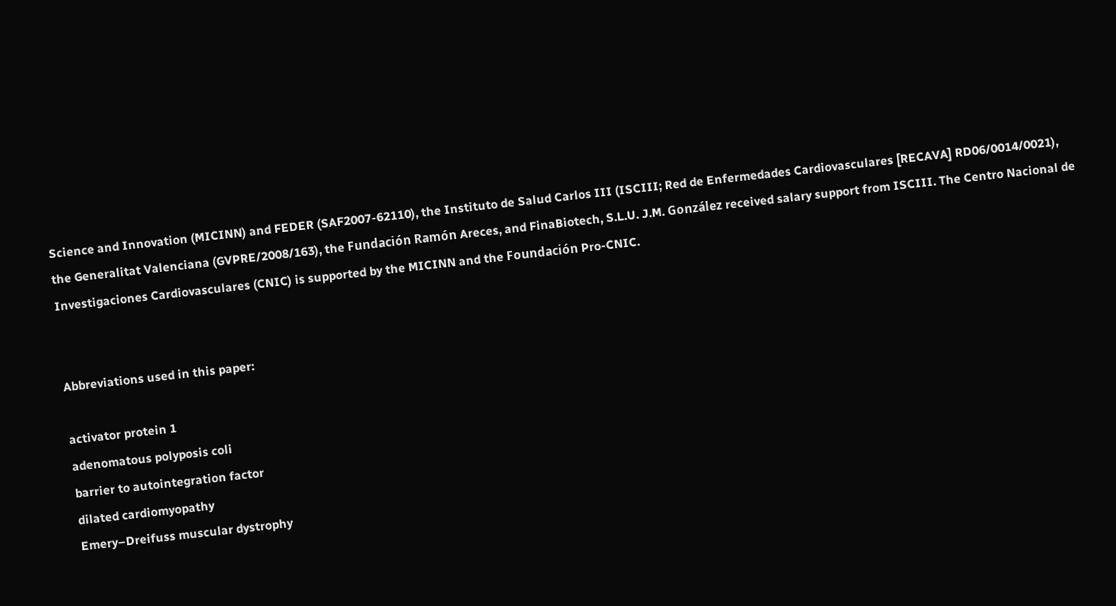Science and Innovation (MICINN) and FEDER (SAF2007-62110), the Instituto de Salud Carlos III (ISCIII; Red de Enfermedades Cardiovasculares [RECAVA] RD06/0014/0021), the Generalitat Valenciana (GVPRE/2008/163), the Fundación Ramón Areces, and FinaBiotech, S.L.U. J.M. González received salary support from ISCIII. The Centro Nacional de Investigaciones Cardiovasculares (CNIC) is supported by the MICINN and the Foundación Pro-CNIC.


Abbreviations used in this paper:

activator protein 1
adenomatous polyposis coli
barrier to autointegration factor
dilated cardiomyopathy
Emery–Dreifuss muscular dystrophy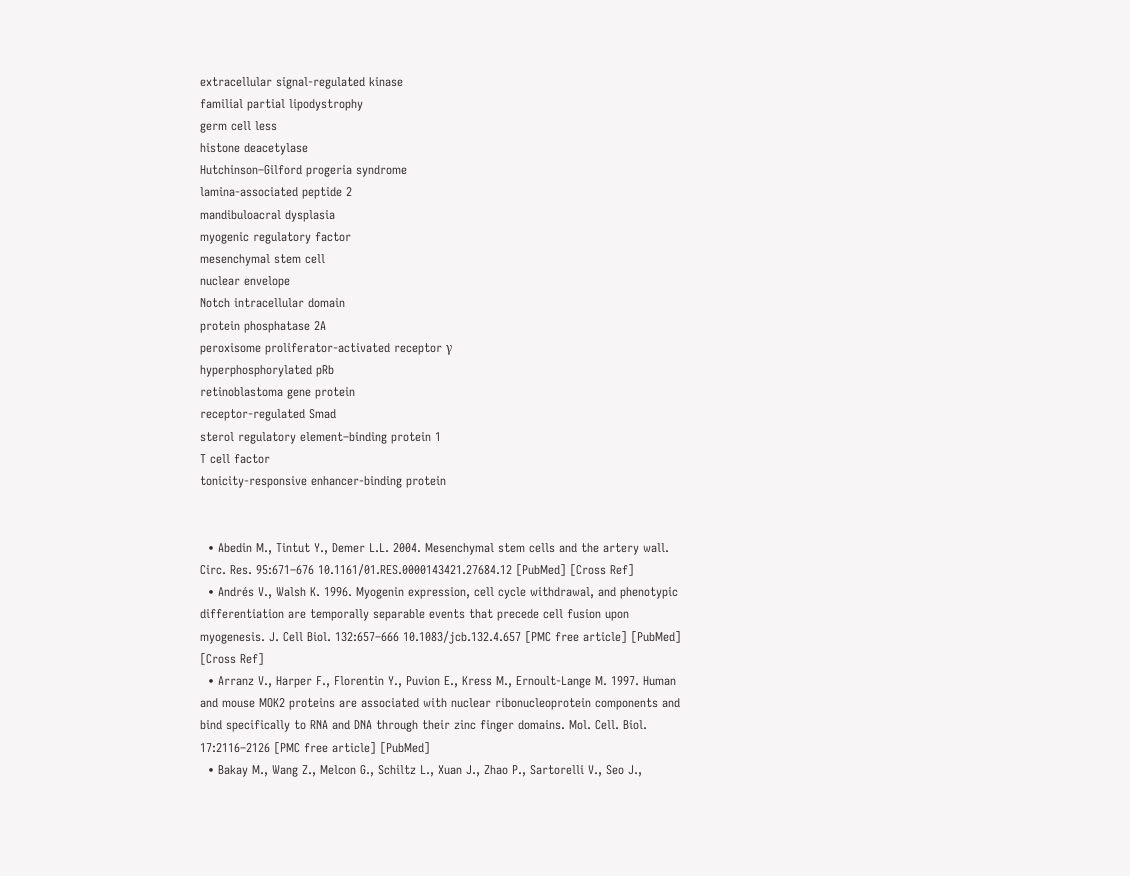extracellular signal-regulated kinase
familial partial lipodystrophy
germ cell less
histone deacetylase
Hutchinson–Gilford progeria syndrome
lamina-associated peptide 2
mandibuloacral dysplasia
myogenic regulatory factor
mesenchymal stem cell
nuclear envelope
Notch intracellular domain
protein phosphatase 2A
peroxisome proliferator-activated receptor γ
hyperphosphorylated pRb
retinoblastoma gene protein
receptor-regulated Smad
sterol regulatory element–binding protein 1
T cell factor
tonicity-responsive enhancer-binding protein


  • Abedin M., Tintut Y., Demer L.L. 2004. Mesenchymal stem cells and the artery wall. Circ. Res. 95:671–676 10.1161/01.RES.0000143421.27684.12 [PubMed] [Cross Ref]
  • Andrés V., Walsh K. 1996. Myogenin expression, cell cycle withdrawal, and phenotypic differentiation are temporally separable events that precede cell fusion upon myogenesis. J. Cell Biol. 132:657–666 10.1083/jcb.132.4.657 [PMC free article] [PubMed] [Cross Ref]
  • Arranz V., Harper F., Florentin Y., Puvion E., Kress M., Ernoult-Lange M. 1997. Human and mouse MOK2 proteins are associated with nuclear ribonucleoprotein components and bind specifically to RNA and DNA through their zinc finger domains. Mol. Cell. Biol. 17:2116–2126 [PMC free article] [PubMed]
  • Bakay M., Wang Z., Melcon G., Schiltz L., Xuan J., Zhao P., Sartorelli V., Seo J.,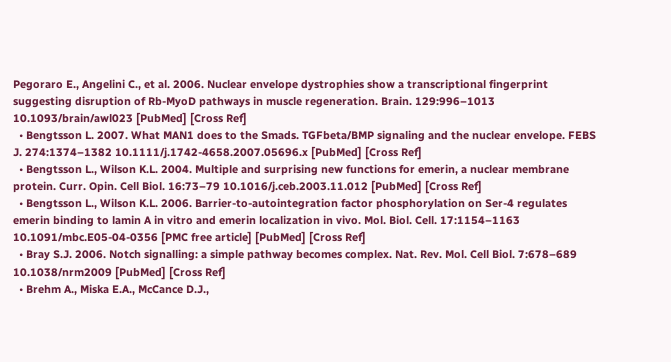Pegoraro E., Angelini C., et al. 2006. Nuclear envelope dystrophies show a transcriptional fingerprint suggesting disruption of Rb-MyoD pathways in muscle regeneration. Brain. 129:996–1013 10.1093/brain/awl023 [PubMed] [Cross Ref]
  • Bengtsson L. 2007. What MAN1 does to the Smads. TGFbeta/BMP signaling and the nuclear envelope. FEBS J. 274:1374–1382 10.1111/j.1742-4658.2007.05696.x [PubMed] [Cross Ref]
  • Bengtsson L., Wilson K.L. 2004. Multiple and surprising new functions for emerin, a nuclear membrane protein. Curr. Opin. Cell Biol. 16:73–79 10.1016/j.ceb.2003.11.012 [PubMed] [Cross Ref]
  • Bengtsson L., Wilson K.L. 2006. Barrier-to-autointegration factor phosphorylation on Ser-4 regulates emerin binding to lamin A in vitro and emerin localization in vivo. Mol. Biol. Cell. 17:1154–1163 10.1091/mbc.E05-04-0356 [PMC free article] [PubMed] [Cross Ref]
  • Bray S.J. 2006. Notch signalling: a simple pathway becomes complex. Nat. Rev. Mol. Cell Biol. 7:678–689 10.1038/nrm2009 [PubMed] [Cross Ref]
  • Brehm A., Miska E.A., McCance D.J.,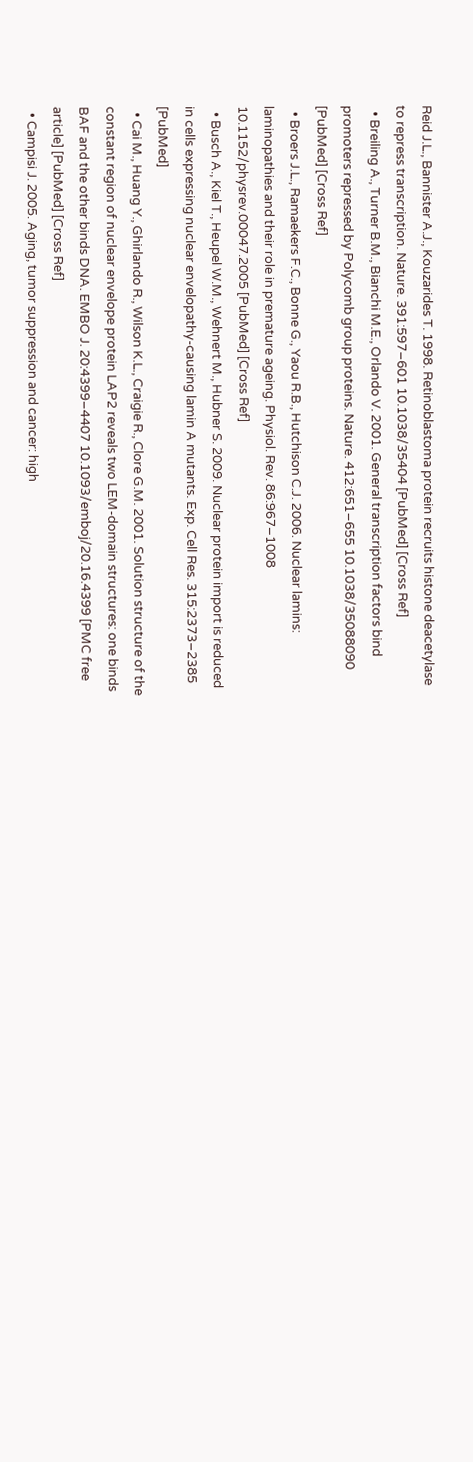Reid J.L., Bannister A.J., Kouzarides T. 1998. Retinoblastoma protein recruits histone deacetylase to repress transcription. Nature. 391:597–601 10.1038/35404 [PubMed] [Cross Ref]
  • Breiling A., Turner B.M., Bianchi M.E., Orlando V. 2001. General transcription factors bind promoters repressed by Polycomb group proteins. Nature. 412:651–655 10.1038/35088090 [PubMed] [Cross Ref]
  • Broers J.L., Ramaekers F.C., Bonne G., Yaou R.B., Hutchison C.J. 2006. Nuclear lamins: laminopathies and their role in premature ageing. Physiol. Rev. 86:967–1008 10.1152/physrev.00047.2005 [PubMed] [Cross Ref]
  • Busch A., Kiel T., Heupel W.M., Wehnert M., Hubner S. 2009. Nuclear protein import is reduced in cells expressing nuclear envelopathy-causing lamin A mutants. Exp. Cell Res. 315:2373–2385 [PubMed]
  • Cai M., Huang Y., Ghirlando R., Wilson K.L., Craigie R., Clore G.M. 2001. Solution structure of the constant region of nuclear envelope protein LAP2 reveals two LEM-domain structures: one binds BAF and the other binds DNA. EMBO J. 20:4399–4407 10.1093/emboj/20.16.4399 [PMC free article] [PubMed] [Cross Ref]
  • Campisi J. 2005. Aging, tumor suppression and cancer: high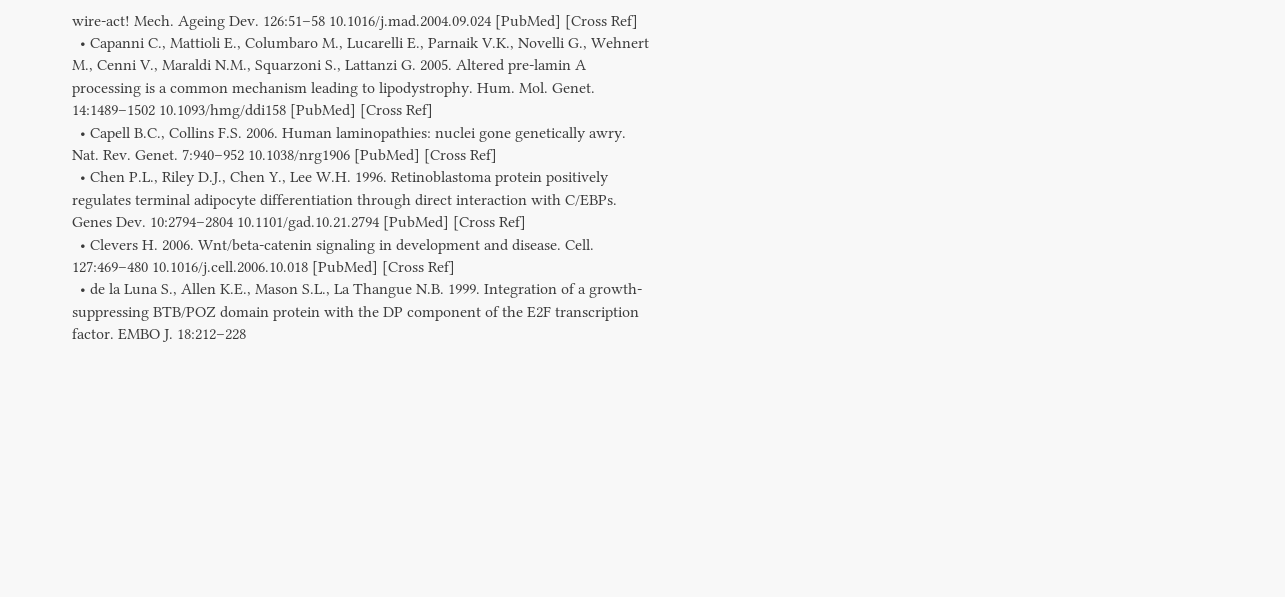wire-act! Mech. Ageing Dev. 126:51–58 10.1016/j.mad.2004.09.024 [PubMed] [Cross Ref]
  • Capanni C., Mattioli E., Columbaro M., Lucarelli E., Parnaik V.K., Novelli G., Wehnert M., Cenni V., Maraldi N.M., Squarzoni S., Lattanzi G. 2005. Altered pre-lamin A processing is a common mechanism leading to lipodystrophy. Hum. Mol. Genet. 14:1489–1502 10.1093/hmg/ddi158 [PubMed] [Cross Ref]
  • Capell B.C., Collins F.S. 2006. Human laminopathies: nuclei gone genetically awry. Nat. Rev. Genet. 7:940–952 10.1038/nrg1906 [PubMed] [Cross Ref]
  • Chen P.L., Riley D.J., Chen Y., Lee W.H. 1996. Retinoblastoma protein positively regulates terminal adipocyte differentiation through direct interaction with C/EBPs. Genes Dev. 10:2794–2804 10.1101/gad.10.21.2794 [PubMed] [Cross Ref]
  • Clevers H. 2006. Wnt/beta-catenin signaling in development and disease. Cell. 127:469–480 10.1016/j.cell.2006.10.018 [PubMed] [Cross Ref]
  • de la Luna S., Allen K.E., Mason S.L., La Thangue N.B. 1999. Integration of a growth-suppressing BTB/POZ domain protein with the DP component of the E2F transcription factor. EMBO J. 18:212–228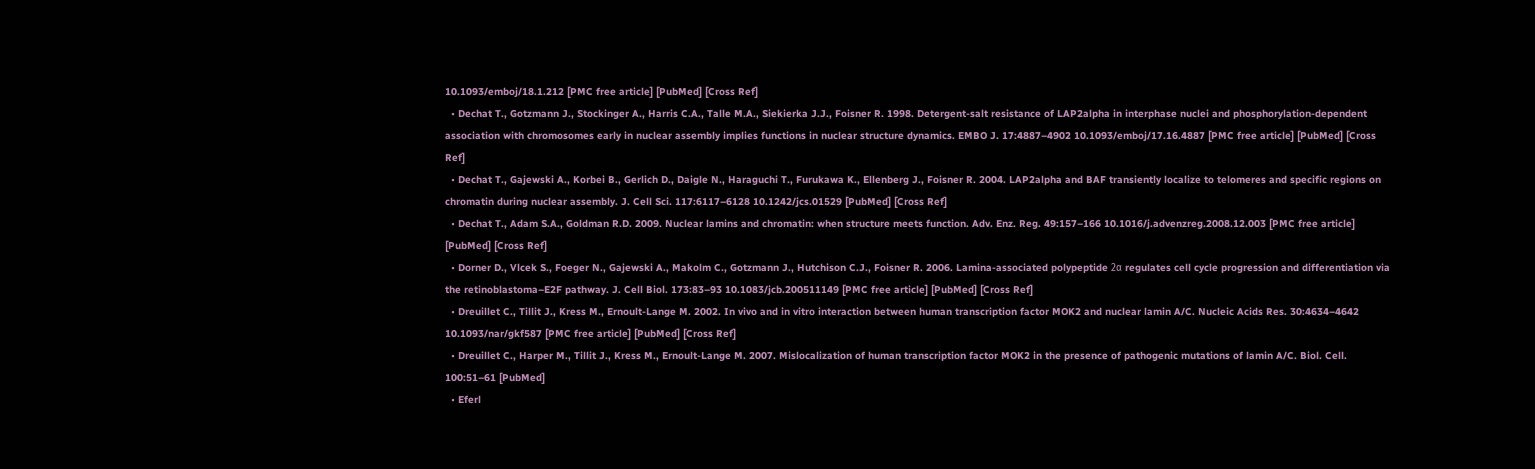10.1093/emboj/18.1.212 [PMC free article] [PubMed] [Cross Ref]
  • Dechat T., Gotzmann J., Stockinger A., Harris C.A., Talle M.A., Siekierka J.J., Foisner R. 1998. Detergent-salt resistance of LAP2alpha in interphase nuclei and phosphorylation-dependent association with chromosomes early in nuclear assembly implies functions in nuclear structure dynamics. EMBO J. 17:4887–4902 10.1093/emboj/17.16.4887 [PMC free article] [PubMed] [Cross Ref]
  • Dechat T., Gajewski A., Korbei B., Gerlich D., Daigle N., Haraguchi T., Furukawa K., Ellenberg J., Foisner R. 2004. LAP2alpha and BAF transiently localize to telomeres and specific regions on chromatin during nuclear assembly. J. Cell Sci. 117:6117–6128 10.1242/jcs.01529 [PubMed] [Cross Ref]
  • Dechat T., Adam S.A., Goldman R.D. 2009. Nuclear lamins and chromatin: when structure meets function. Adv. Enz. Reg. 49:157–166 10.1016/j.advenzreg.2008.12.003 [PMC free article] [PubMed] [Cross Ref]
  • Dorner D., Vlcek S., Foeger N., Gajewski A., Makolm C., Gotzmann J., Hutchison C.J., Foisner R. 2006. Lamina-associated polypeptide 2α regulates cell cycle progression and differentiation via the retinoblastoma–E2F pathway. J. Cell Biol. 173:83–93 10.1083/jcb.200511149 [PMC free article] [PubMed] [Cross Ref]
  • Dreuillet C., Tillit J., Kress M., Ernoult-Lange M. 2002. In vivo and in vitro interaction between human transcription factor MOK2 and nuclear lamin A/C. Nucleic Acids Res. 30:4634–4642 10.1093/nar/gkf587 [PMC free article] [PubMed] [Cross Ref]
  • Dreuillet C., Harper M., Tillit J., Kress M., Ernoult-Lange M. 2007. Mislocalization of human transcription factor MOK2 in the presence of pathogenic mutations of lamin A/C. Biol. Cell. 100:51–61 [PubMed]
  • Eferl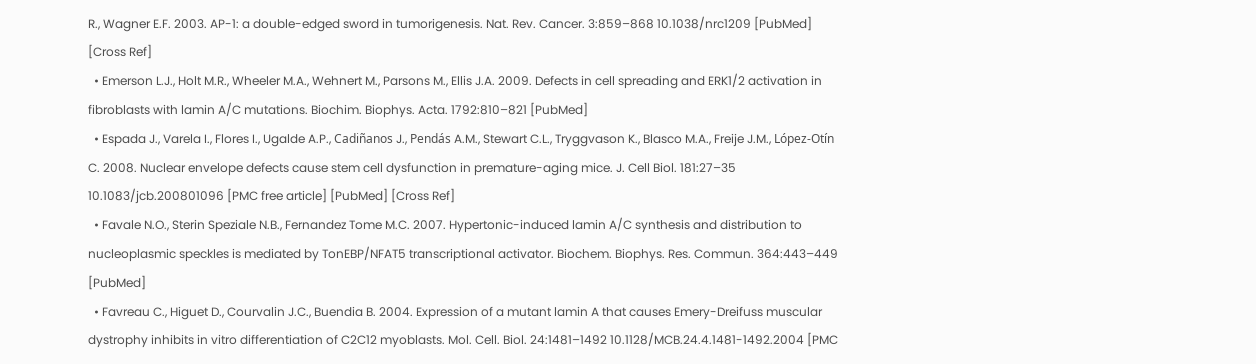R., Wagner E.F. 2003. AP-1: a double-edged sword in tumorigenesis. Nat. Rev. Cancer. 3:859–868 10.1038/nrc1209 [PubMed] [Cross Ref]
  • Emerson L.J., Holt M.R., Wheeler M.A., Wehnert M., Parsons M., Ellis J.A. 2009. Defects in cell spreading and ERK1/2 activation in fibroblasts with lamin A/C mutations. Biochim. Biophys. Acta. 1792:810–821 [PubMed]
  • Espada J., Varela I., Flores I., Ugalde A.P., Cadiñanos J., Pendás A.M., Stewart C.L., Tryggvason K., Blasco M.A., Freije J.M., López-Otín C. 2008. Nuclear envelope defects cause stem cell dysfunction in premature-aging mice. J. Cell Biol. 181:27–35 10.1083/jcb.200801096 [PMC free article] [PubMed] [Cross Ref]
  • Favale N.O., Sterin Speziale N.B., Fernandez Tome M.C. 2007. Hypertonic-induced lamin A/C synthesis and distribution to nucleoplasmic speckles is mediated by TonEBP/NFAT5 transcriptional activator. Biochem. Biophys. Res. Commun. 364:443–449 [PubMed]
  • Favreau C., Higuet D., Courvalin J.C., Buendia B. 2004. Expression of a mutant lamin A that causes Emery-Dreifuss muscular dystrophy inhibits in vitro differentiation of C2C12 myoblasts. Mol. Cell. Biol. 24:1481–1492 10.1128/MCB.24.4.1481-1492.2004 [PMC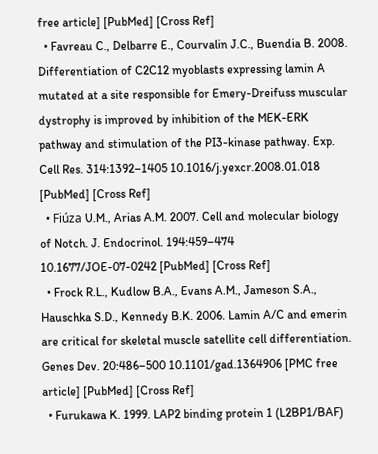free article] [PubMed] [Cross Ref]
  • Favreau C., Delbarre E., Courvalin J.C., Buendia B. 2008. Differentiation of C2C12 myoblasts expressing lamin A mutated at a site responsible for Emery-Dreifuss muscular dystrophy is improved by inhibition of the MEK-ERK pathway and stimulation of the PI3-kinase pathway. Exp. Cell Res. 314:1392–1405 10.1016/j.yexcr.2008.01.018 [PubMed] [Cross Ref]
  • Fiúza U.M., Arias A.M. 2007. Cell and molecular biology of Notch. J. Endocrinol. 194:459–474 10.1677/JOE-07-0242 [PubMed] [Cross Ref]
  • Frock R.L., Kudlow B.A., Evans A.M., Jameson S.A., Hauschka S.D., Kennedy B.K. 2006. Lamin A/C and emerin are critical for skeletal muscle satellite cell differentiation. Genes Dev. 20:486–500 10.1101/gad.1364906 [PMC free article] [PubMed] [Cross Ref]
  • Furukawa K. 1999. LAP2 binding protein 1 (L2BP1/BAF)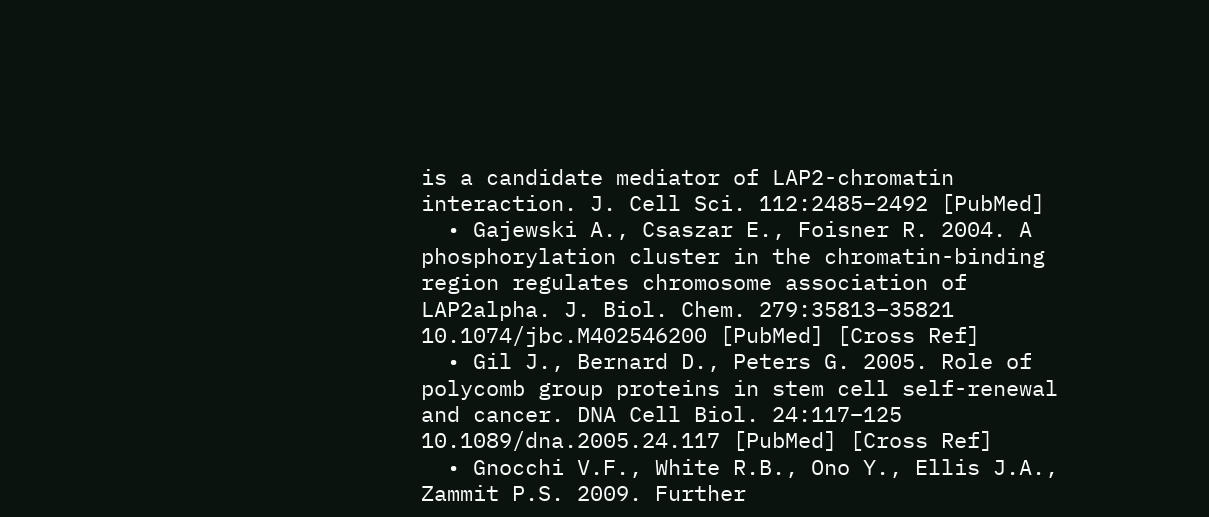is a candidate mediator of LAP2-chromatin interaction. J. Cell Sci. 112:2485–2492 [PubMed]
  • Gajewski A., Csaszar E., Foisner R. 2004. A phosphorylation cluster in the chromatin-binding region regulates chromosome association of LAP2alpha. J. Biol. Chem. 279:35813–35821 10.1074/jbc.M402546200 [PubMed] [Cross Ref]
  • Gil J., Bernard D., Peters G. 2005. Role of polycomb group proteins in stem cell self-renewal and cancer. DNA Cell Biol. 24:117–125 10.1089/dna.2005.24.117 [PubMed] [Cross Ref]
  • Gnocchi V.F., White R.B., Ono Y., Ellis J.A., Zammit P.S. 2009. Further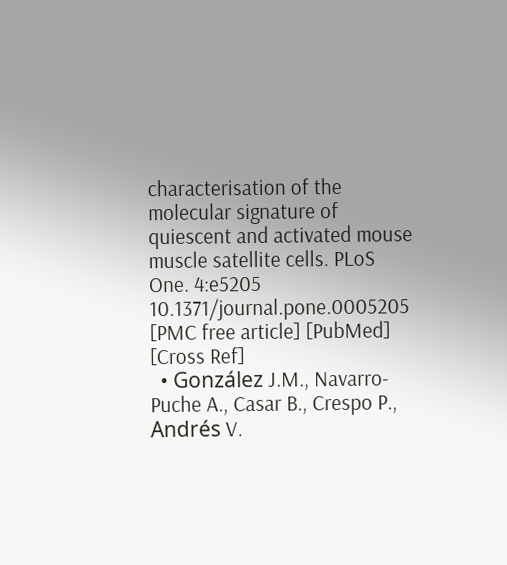characterisation of the molecular signature of quiescent and activated mouse muscle satellite cells. PLoS One. 4:e5205 10.1371/journal.pone.0005205 [PMC free article] [PubMed] [Cross Ref]
  • González J.M., Navarro-Puche A., Casar B., Crespo P., Andrés V.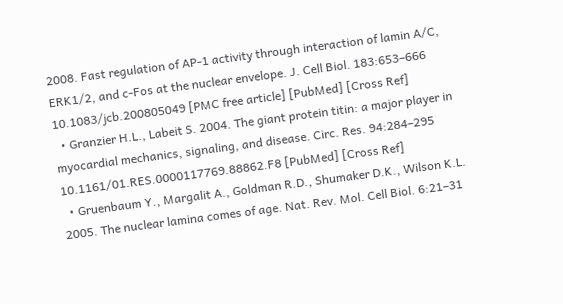2008. Fast regulation of AP-1 activity through interaction of lamin A/C, ERK1/2, and c-Fos at the nuclear envelope. J. Cell Biol. 183:653–666 10.1083/jcb.200805049 [PMC free article] [PubMed] [Cross Ref]
  • Granzier H.L., Labeit S. 2004. The giant protein titin: a major player in myocardial mechanics, signaling, and disease. Circ. Res. 94:284–295 10.1161/01.RES.0000117769.88862.F8 [PubMed] [Cross Ref]
  • Gruenbaum Y., Margalit A., Goldman R.D., Shumaker D.K., Wilson K.L. 2005. The nuclear lamina comes of age. Nat. Rev. Mol. Cell Biol. 6:21–31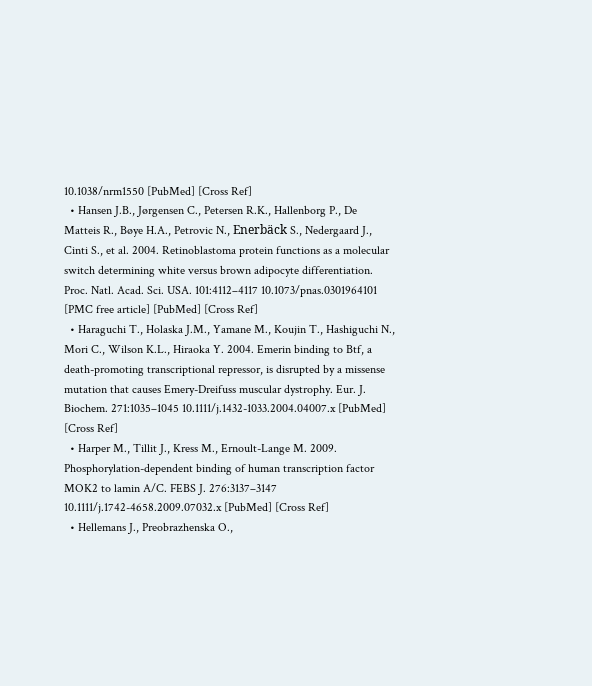10.1038/nrm1550 [PubMed] [Cross Ref]
  • Hansen J.B., Jørgensen C., Petersen R.K., Hallenborg P., De Matteis R., Bøye H.A., Petrovic N., Enerbäck S., Nedergaard J., Cinti S., et al. 2004. Retinoblastoma protein functions as a molecular switch determining white versus brown adipocyte differentiation. Proc. Natl. Acad. Sci. USA. 101:4112–4117 10.1073/pnas.0301964101 [PMC free article] [PubMed] [Cross Ref]
  • Haraguchi T., Holaska J.M., Yamane M., Koujin T., Hashiguchi N., Mori C., Wilson K.L., Hiraoka Y. 2004. Emerin binding to Btf, a death-promoting transcriptional repressor, is disrupted by a missense mutation that causes Emery-Dreifuss muscular dystrophy. Eur. J. Biochem. 271:1035–1045 10.1111/j.1432-1033.2004.04007.x [PubMed] [Cross Ref]
  • Harper M., Tillit J., Kress M., Ernoult-Lange M. 2009. Phosphorylation-dependent binding of human transcription factor MOK2 to lamin A/C. FEBS J. 276:3137–3147 10.1111/j.1742-4658.2009.07032.x [PubMed] [Cross Ref]
  • Hellemans J., Preobrazhenska O.,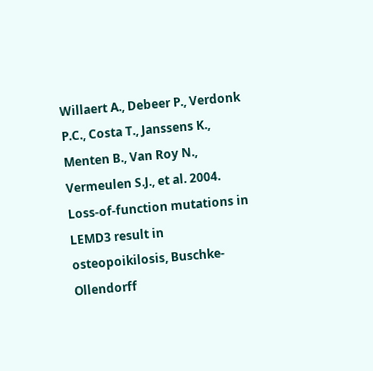Willaert A., Debeer P., Verdonk P.C., Costa T., Janssens K., Menten B., Van Roy N., Vermeulen S.J., et al. 2004. Loss-of-function mutations in LEMD3 result in osteopoikilosis, Buschke-Ollendorff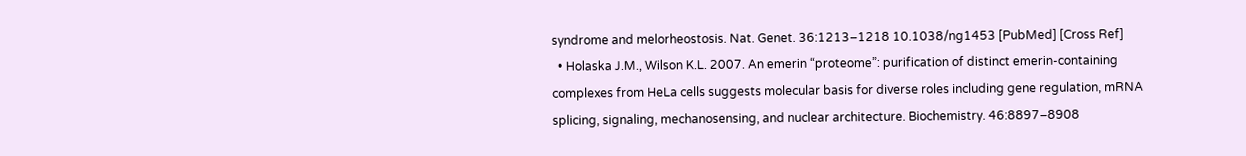syndrome and melorheostosis. Nat. Genet. 36:1213–1218 10.1038/ng1453 [PubMed] [Cross Ref]
  • Holaska J.M., Wilson K.L. 2007. An emerin “proteome”: purification of distinct emerin-containing complexes from HeLa cells suggests molecular basis for diverse roles including gene regulation, mRNA splicing, signaling, mechanosensing, and nuclear architecture. Biochemistry. 46:8897–8908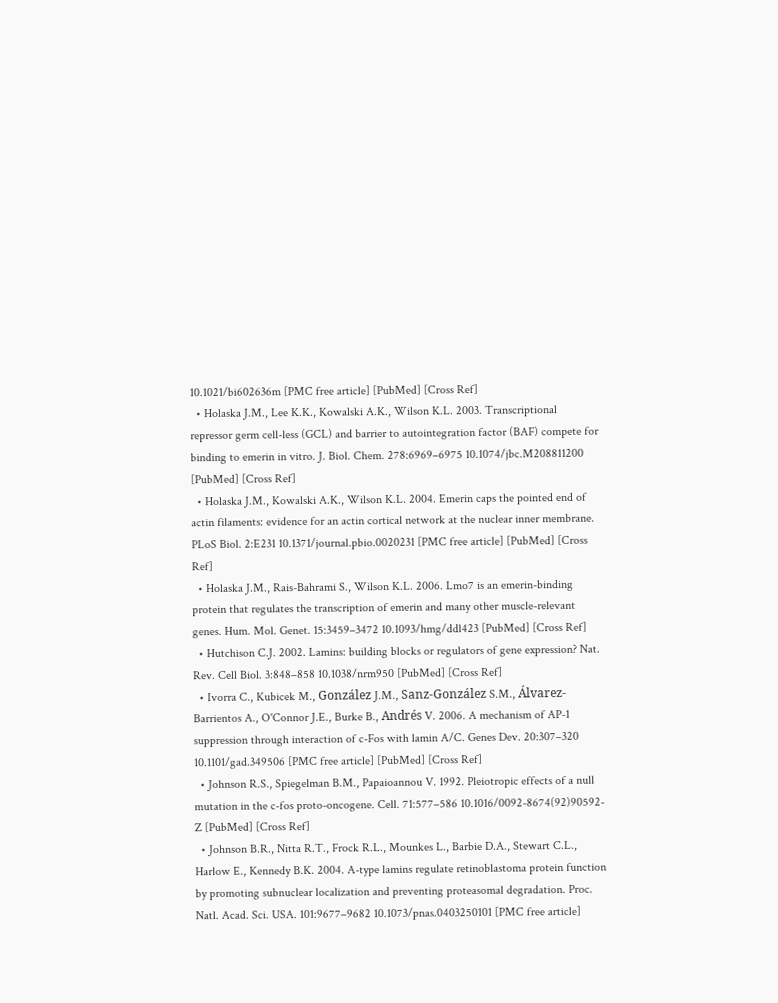10.1021/bi602636m [PMC free article] [PubMed] [Cross Ref]
  • Holaska J.M., Lee K.K., Kowalski A.K., Wilson K.L. 2003. Transcriptional repressor germ cell-less (GCL) and barrier to autointegration factor (BAF) compete for binding to emerin in vitro. J. Biol. Chem. 278:6969–6975 10.1074/jbc.M208811200 [PubMed] [Cross Ref]
  • Holaska J.M., Kowalski A.K., Wilson K.L. 2004. Emerin caps the pointed end of actin filaments: evidence for an actin cortical network at the nuclear inner membrane. PLoS Biol. 2:E231 10.1371/journal.pbio.0020231 [PMC free article] [PubMed] [Cross Ref]
  • Holaska J.M., Rais-Bahrami S., Wilson K.L. 2006. Lmo7 is an emerin-binding protein that regulates the transcription of emerin and many other muscle-relevant genes. Hum. Mol. Genet. 15:3459–3472 10.1093/hmg/ddl423 [PubMed] [Cross Ref]
  • Hutchison C.J. 2002. Lamins: building blocks or regulators of gene expression? Nat. Rev. Cell Biol. 3:848–858 10.1038/nrm950 [PubMed] [Cross Ref]
  • Ivorra C., Kubicek M., González J.M., Sanz-González S.M., Álvarez-Barrientos A., O'Connor J.E., Burke B., Andrés V. 2006. A mechanism of AP-1 suppression through interaction of c-Fos with lamin A/C. Genes Dev. 20:307–320 10.1101/gad.349506 [PMC free article] [PubMed] [Cross Ref]
  • Johnson R.S., Spiegelman B.M., Papaioannou V. 1992. Pleiotropic effects of a null mutation in the c-fos proto-oncogene. Cell. 71:577–586 10.1016/0092-8674(92)90592-Z [PubMed] [Cross Ref]
  • Johnson B.R., Nitta R.T., Frock R.L., Mounkes L., Barbie D.A., Stewart C.L., Harlow E., Kennedy B.K. 2004. A-type lamins regulate retinoblastoma protein function by promoting subnuclear localization and preventing proteasomal degradation. Proc. Natl. Acad. Sci. USA. 101:9677–9682 10.1073/pnas.0403250101 [PMC free article]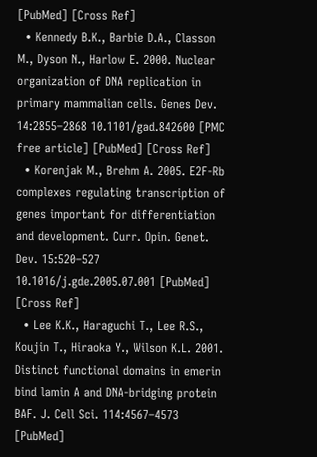[PubMed] [Cross Ref]
  • Kennedy B.K., Barbie D.A., Classon M., Dyson N., Harlow E. 2000. Nuclear organization of DNA replication in primary mammalian cells. Genes Dev. 14:2855–2868 10.1101/gad.842600 [PMC free article] [PubMed] [Cross Ref]
  • Korenjak M., Brehm A. 2005. E2F-Rb complexes regulating transcription of genes important for differentiation and development. Curr. Opin. Genet. Dev. 15:520–527 10.1016/j.gde.2005.07.001 [PubMed] [Cross Ref]
  • Lee K.K., Haraguchi T., Lee R.S., Koujin T., Hiraoka Y., Wilson K.L. 2001. Distinct functional domains in emerin bind lamin A and DNA-bridging protein BAF. J. Cell Sci. 114:4567–4573 [PubMed]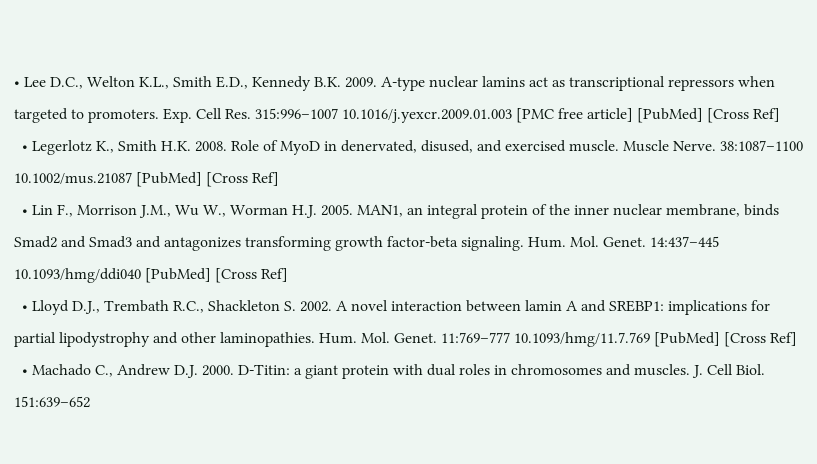• Lee D.C., Welton K.L., Smith E.D., Kennedy B.K. 2009. A-type nuclear lamins act as transcriptional repressors when targeted to promoters. Exp. Cell Res. 315:996–1007 10.1016/j.yexcr.2009.01.003 [PMC free article] [PubMed] [Cross Ref]
  • Legerlotz K., Smith H.K. 2008. Role of MyoD in denervated, disused, and exercised muscle. Muscle Nerve. 38:1087–1100 10.1002/mus.21087 [PubMed] [Cross Ref]
  • Lin F., Morrison J.M., Wu W., Worman H.J. 2005. MAN1, an integral protein of the inner nuclear membrane, binds Smad2 and Smad3 and antagonizes transforming growth factor-beta signaling. Hum. Mol. Genet. 14:437–445 10.1093/hmg/ddi040 [PubMed] [Cross Ref]
  • Lloyd D.J., Trembath R.C., Shackleton S. 2002. A novel interaction between lamin A and SREBP1: implications for partial lipodystrophy and other laminopathies. Hum. Mol. Genet. 11:769–777 10.1093/hmg/11.7.769 [PubMed] [Cross Ref]
  • Machado C., Andrew D.J. 2000. D-Titin: a giant protein with dual roles in chromosomes and muscles. J. Cell Biol. 151:639–652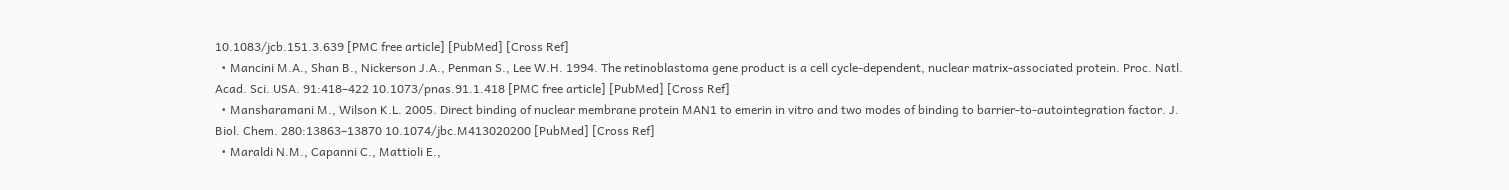10.1083/jcb.151.3.639 [PMC free article] [PubMed] [Cross Ref]
  • Mancini M.A., Shan B., Nickerson J.A., Penman S., Lee W.H. 1994. The retinoblastoma gene product is a cell cycle-dependent, nuclear matrix-associated protein. Proc. Natl. Acad. Sci. USA. 91:418–422 10.1073/pnas.91.1.418 [PMC free article] [PubMed] [Cross Ref]
  • Mansharamani M., Wilson K.L. 2005. Direct binding of nuclear membrane protein MAN1 to emerin in vitro and two modes of binding to barrier-to-autointegration factor. J. Biol. Chem. 280:13863–13870 10.1074/jbc.M413020200 [PubMed] [Cross Ref]
  • Maraldi N.M., Capanni C., Mattioli E.,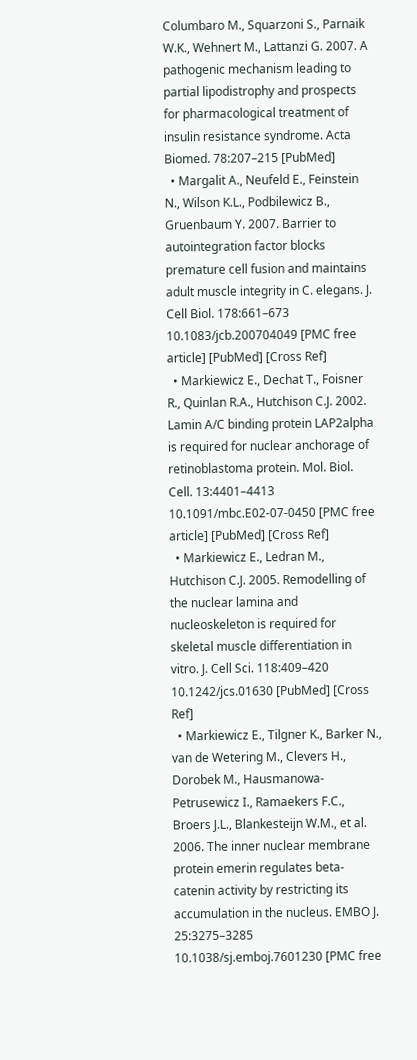Columbaro M., Squarzoni S., Parnaik W.K., Wehnert M., Lattanzi G. 2007. A pathogenic mechanism leading to partial lipodistrophy and prospects for pharmacological treatment of insulin resistance syndrome. Acta Biomed. 78:207–215 [PubMed]
  • Margalit A., Neufeld E., Feinstein N., Wilson K.L., Podbilewicz B., Gruenbaum Y. 2007. Barrier to autointegration factor blocks premature cell fusion and maintains adult muscle integrity in C. elegans. J. Cell Biol. 178:661–673 10.1083/jcb.200704049 [PMC free article] [PubMed] [Cross Ref]
  • Markiewicz E., Dechat T., Foisner R., Quinlan R.A., Hutchison C.J. 2002. Lamin A/C binding protein LAP2alpha is required for nuclear anchorage of retinoblastoma protein. Mol. Biol. Cell. 13:4401–4413 10.1091/mbc.E02-07-0450 [PMC free article] [PubMed] [Cross Ref]
  • Markiewicz E., Ledran M., Hutchison C.J. 2005. Remodelling of the nuclear lamina and nucleoskeleton is required for skeletal muscle differentiation in vitro. J. Cell Sci. 118:409–420 10.1242/jcs.01630 [PubMed] [Cross Ref]
  • Markiewicz E., Tilgner K., Barker N., van de Wetering M., Clevers H., Dorobek M., Hausmanowa-Petrusewicz I., Ramaekers F.C., Broers J.L., Blankesteijn W.M., et al. 2006. The inner nuclear membrane protein emerin regulates beta-catenin activity by restricting its accumulation in the nucleus. EMBO J. 25:3275–3285 10.1038/sj.emboj.7601230 [PMC free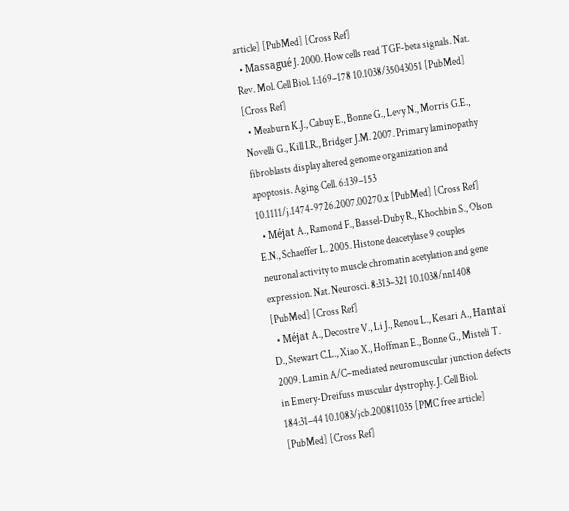article] [PubMed] [Cross Ref]
  • Massagué J. 2000. How cells read TGF-beta signals. Nat. Rev. Mol. Cell Biol. 1:169–178 10.1038/35043051 [PubMed] [Cross Ref]
  • Meaburn K.J., Cabuy E., Bonne G., Levy N., Morris G.E., Novelli G., Kill I.R., Bridger J.M. 2007. Primary laminopathy fibroblasts display altered genome organization and apoptosis. Aging Cell. 6:139–153 10.1111/j.1474-9726.2007.00270.x [PubMed] [Cross Ref]
  • Méjat A., Ramond F., Bassel-Duby R., Khochbin S., Olson E.N., Schaeffer L. 2005. Histone deacetylase 9 couples neuronal activity to muscle chromatin acetylation and gene expression. Nat. Neurosci. 8:313–321 10.1038/nn1408 [PubMed] [Cross Ref]
  • Méjat A., Decostre V., Li J., Renou L., Kesari A., Hantaï D., Stewart C.L., Xiao X., Hoffman E., Bonne G., Misteli T. 2009. Lamin A/C–mediated neuromuscular junction defects in Emery-Dreifuss muscular dystrophy. J. Cell Biol. 184:31–44 10.1083/jcb.200811035 [PMC free article] [PubMed] [Cross Ref]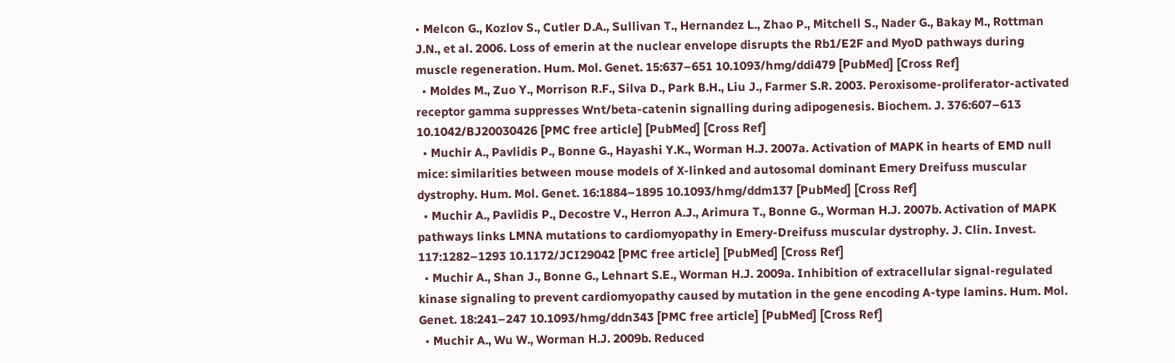• Melcon G., Kozlov S., Cutler D.A., Sullivan T., Hernandez L., Zhao P., Mitchell S., Nader G., Bakay M., Rottman J.N., et al. 2006. Loss of emerin at the nuclear envelope disrupts the Rb1/E2F and MyoD pathways during muscle regeneration. Hum. Mol. Genet. 15:637–651 10.1093/hmg/ddi479 [PubMed] [Cross Ref]
  • Moldes M., Zuo Y., Morrison R.F., Silva D., Park B.H., Liu J., Farmer S.R. 2003. Peroxisome-proliferator-activated receptor gamma suppresses Wnt/beta-catenin signalling during adipogenesis. Biochem. J. 376:607–613 10.1042/BJ20030426 [PMC free article] [PubMed] [Cross Ref]
  • Muchir A., Pavlidis P., Bonne G., Hayashi Y.K., Worman H.J. 2007a. Activation of MAPK in hearts of EMD null mice: similarities between mouse models of X-linked and autosomal dominant Emery Dreifuss muscular dystrophy. Hum. Mol. Genet. 16:1884–1895 10.1093/hmg/ddm137 [PubMed] [Cross Ref]
  • Muchir A., Pavlidis P., Decostre V., Herron A.J., Arimura T., Bonne G., Worman H.J. 2007b. Activation of MAPK pathways links LMNA mutations to cardiomyopathy in Emery-Dreifuss muscular dystrophy. J. Clin. Invest. 117:1282–1293 10.1172/JCI29042 [PMC free article] [PubMed] [Cross Ref]
  • Muchir A., Shan J., Bonne G., Lehnart S.E., Worman H.J. 2009a. Inhibition of extracellular signal-regulated kinase signaling to prevent cardiomyopathy caused by mutation in the gene encoding A-type lamins. Hum. Mol. Genet. 18:241–247 10.1093/hmg/ddn343 [PMC free article] [PubMed] [Cross Ref]
  • Muchir A., Wu W., Worman H.J. 2009b. Reduced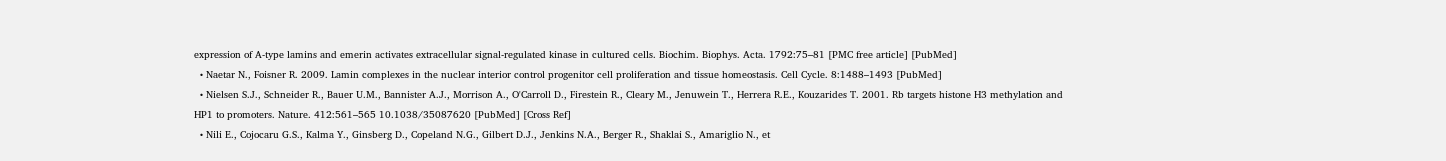expression of A-type lamins and emerin activates extracellular signal-regulated kinase in cultured cells. Biochim. Biophys. Acta. 1792:75–81 [PMC free article] [PubMed]
  • Naetar N., Foisner R. 2009. Lamin complexes in the nuclear interior control progenitor cell proliferation and tissue homeostasis. Cell Cycle. 8:1488–1493 [PubMed]
  • Nielsen S.J., Schneider R., Bauer U.M., Bannister A.J., Morrison A., O'Carroll D., Firestein R., Cleary M., Jenuwein T., Herrera R.E., Kouzarides T. 2001. Rb targets histone H3 methylation and HP1 to promoters. Nature. 412:561–565 10.1038/35087620 [PubMed] [Cross Ref]
  • Nili E., Cojocaru G.S., Kalma Y., Ginsberg D., Copeland N.G., Gilbert D.J., Jenkins N.A., Berger R., Shaklai S., Amariglio N., et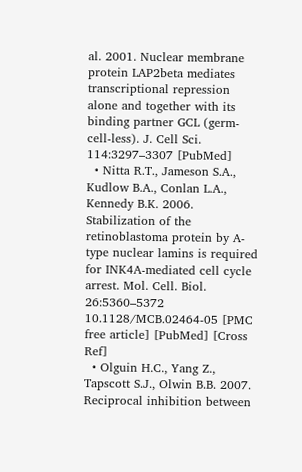al. 2001. Nuclear membrane protein LAP2beta mediates transcriptional repression alone and together with its binding partner GCL (germ-cell-less). J. Cell Sci. 114:3297–3307 [PubMed]
  • Nitta R.T., Jameson S.A., Kudlow B.A., Conlan L.A., Kennedy B.K. 2006. Stabilization of the retinoblastoma protein by A-type nuclear lamins is required for INK4A-mediated cell cycle arrest. Mol. Cell. Biol. 26:5360–5372 10.1128/MCB.02464-05 [PMC free article] [PubMed] [Cross Ref]
  • Olguin H.C., Yang Z., Tapscott S.J., Olwin B.B. 2007. Reciprocal inhibition between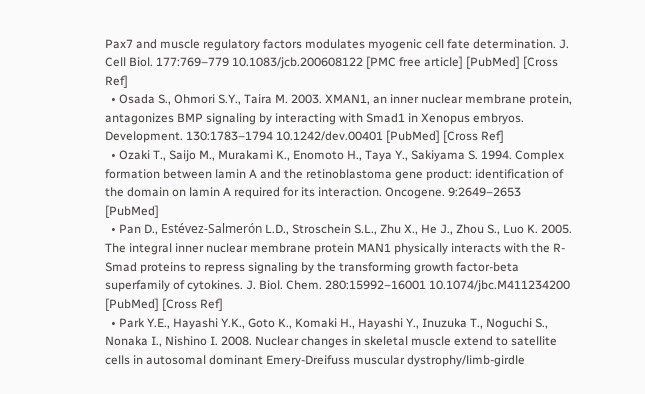Pax7 and muscle regulatory factors modulates myogenic cell fate determination. J. Cell Biol. 177:769–779 10.1083/jcb.200608122 [PMC free article] [PubMed] [Cross Ref]
  • Osada S., Ohmori S.Y., Taira M. 2003. XMAN1, an inner nuclear membrane protein, antagonizes BMP signaling by interacting with Smad1 in Xenopus embryos. Development. 130:1783–1794 10.1242/dev.00401 [PubMed] [Cross Ref]
  • Ozaki T., Saijo M., Murakami K., Enomoto H., Taya Y., Sakiyama S. 1994. Complex formation between lamin A and the retinoblastoma gene product: identification of the domain on lamin A required for its interaction. Oncogene. 9:2649–2653 [PubMed]
  • Pan D., Estévez-Salmerón L.D., Stroschein S.L., Zhu X., He J., Zhou S., Luo K. 2005. The integral inner nuclear membrane protein MAN1 physically interacts with the R-Smad proteins to repress signaling by the transforming growth factor-beta superfamily of cytokines. J. Biol. Chem. 280:15992–16001 10.1074/jbc.M411234200 [PubMed] [Cross Ref]
  • Park Y.E., Hayashi Y.K., Goto K., Komaki H., Hayashi Y., Inuzuka T., Noguchi S., Nonaka I., Nishino I. 2008. Nuclear changes in skeletal muscle extend to satellite cells in autosomal dominant Emery-Dreifuss muscular dystrophy/limb-girdle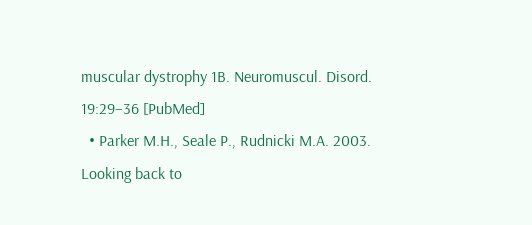muscular dystrophy 1B. Neuromuscul. Disord. 19:29–36 [PubMed]
  • Parker M.H., Seale P., Rudnicki M.A. 2003. Looking back to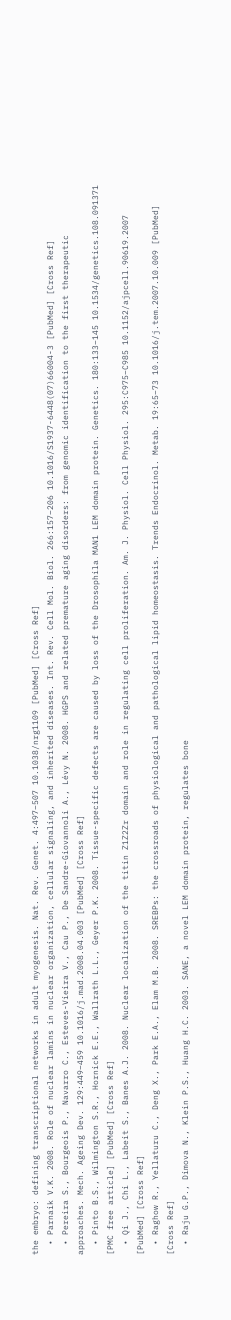the embryo: defining transcriptional networks in adult myogenesis. Nat. Rev. Genet. 4:497–507 10.1038/nrg1109 [PubMed] [Cross Ref]
  • Parnaik V.K. 2008. Role of nuclear lamins in nuclear organization, cellular signaling, and inherited diseases. Int. Rev. Cell Mol. Biol. 266:157–206 10.1016/S1937-6448(07)66004-3 [PubMed] [Cross Ref]
  • Pereira S., Bourgeois P., Navarro C., Esteves-Vieira V., Cau P., De Sandre-Giovannoli A., Lévy N. 2008. HGPS and related premature aging disorders: from genomic identification to the first therapeutic approaches. Mech. Ageing Dev. 129:449–459 10.1016/j.mad.2008.04.003 [PubMed] [Cross Ref]
  • Pinto B.S., Wilmington S.R., Hornick E.E., Wallrath L.L., Geyer P.K. 2008. Tissue-specific defects are caused by loss of the Drosophila MAN1 LEM domain protein. Genetics. 180:133–145 10.1534/genetics.108.091371 [PMC free article] [PubMed] [Cross Ref]
  • Qi J., Chi L., Labeit S., Banes A.J. 2008. Nuclear localization of the titin Z1Z2Zr domain and role in regulating cell proliferation. Am. J. Physiol. Cell Physiol. 295:C975–C985 10.1152/ajpcell.90619.2007 [PubMed] [Cross Ref]
  • Raghow R., Yellaturu C., Deng X., Park E.A., Elam M.B. 2008. SREBPs: the crossroads of physiological and pathological lipid homeostasis. Trends Endocrinol. Metab. 19:65–73 10.1016/j.tem.2007.10.009 [PubMed] [Cross Ref]
  • Raju G.P., Dimova N., Klein P.S., Huang H.C. 2003. SANE, a novel LEM domain protein, regulates bone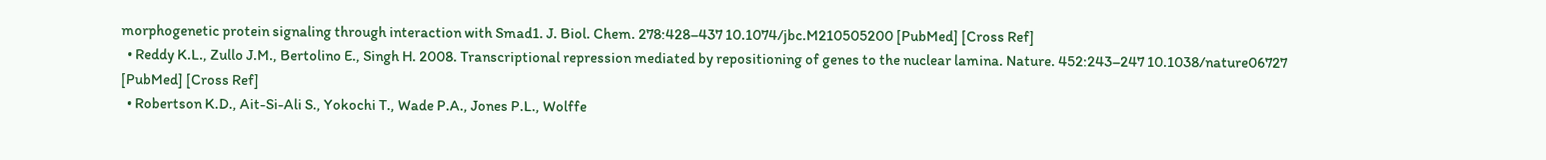morphogenetic protein signaling through interaction with Smad1. J. Biol. Chem. 278:428–437 10.1074/jbc.M210505200 [PubMed] [Cross Ref]
  • Reddy K.L., Zullo J.M., Bertolino E., Singh H. 2008. Transcriptional repression mediated by repositioning of genes to the nuclear lamina. Nature. 452:243–247 10.1038/nature06727 [PubMed] [Cross Ref]
  • Robertson K.D., Ait-Si-Ali S., Yokochi T., Wade P.A., Jones P.L., Wolffe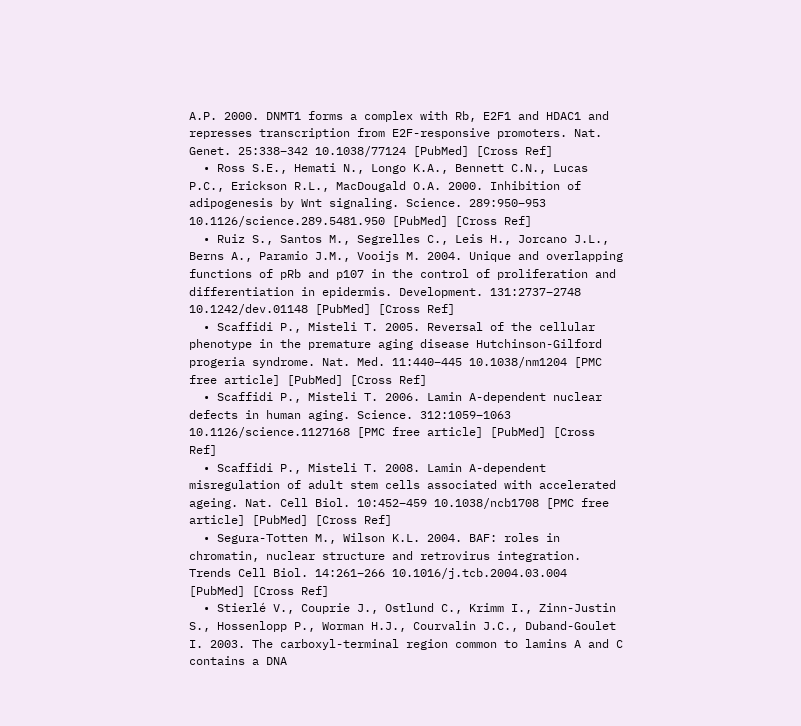A.P. 2000. DNMT1 forms a complex with Rb, E2F1 and HDAC1 and represses transcription from E2F-responsive promoters. Nat. Genet. 25:338–342 10.1038/77124 [PubMed] [Cross Ref]
  • Ross S.E., Hemati N., Longo K.A., Bennett C.N., Lucas P.C., Erickson R.L., MacDougald O.A. 2000. Inhibition of adipogenesis by Wnt signaling. Science. 289:950–953 10.1126/science.289.5481.950 [PubMed] [Cross Ref]
  • Ruiz S., Santos M., Segrelles C., Leis H., Jorcano J.L., Berns A., Paramio J.M., Vooijs M. 2004. Unique and overlapping functions of pRb and p107 in the control of proliferation and differentiation in epidermis. Development. 131:2737–2748 10.1242/dev.01148 [PubMed] [Cross Ref]
  • Scaffidi P., Misteli T. 2005. Reversal of the cellular phenotype in the premature aging disease Hutchinson-Gilford progeria syndrome. Nat. Med. 11:440–445 10.1038/nm1204 [PMC free article] [PubMed] [Cross Ref]
  • Scaffidi P., Misteli T. 2006. Lamin A-dependent nuclear defects in human aging. Science. 312:1059–1063 10.1126/science.1127168 [PMC free article] [PubMed] [Cross Ref]
  • Scaffidi P., Misteli T. 2008. Lamin A-dependent misregulation of adult stem cells associated with accelerated ageing. Nat. Cell Biol. 10:452–459 10.1038/ncb1708 [PMC free article] [PubMed] [Cross Ref]
  • Segura-Totten M., Wilson K.L. 2004. BAF: roles in chromatin, nuclear structure and retrovirus integration. Trends Cell Biol. 14:261–266 10.1016/j.tcb.2004.03.004 [PubMed] [Cross Ref]
  • Stierlé V., Couprie J., Ostlund C., Krimm I., Zinn-Justin S., Hossenlopp P., Worman H.J., Courvalin J.C., Duband-Goulet I. 2003. The carboxyl-terminal region common to lamins A and C contains a DNA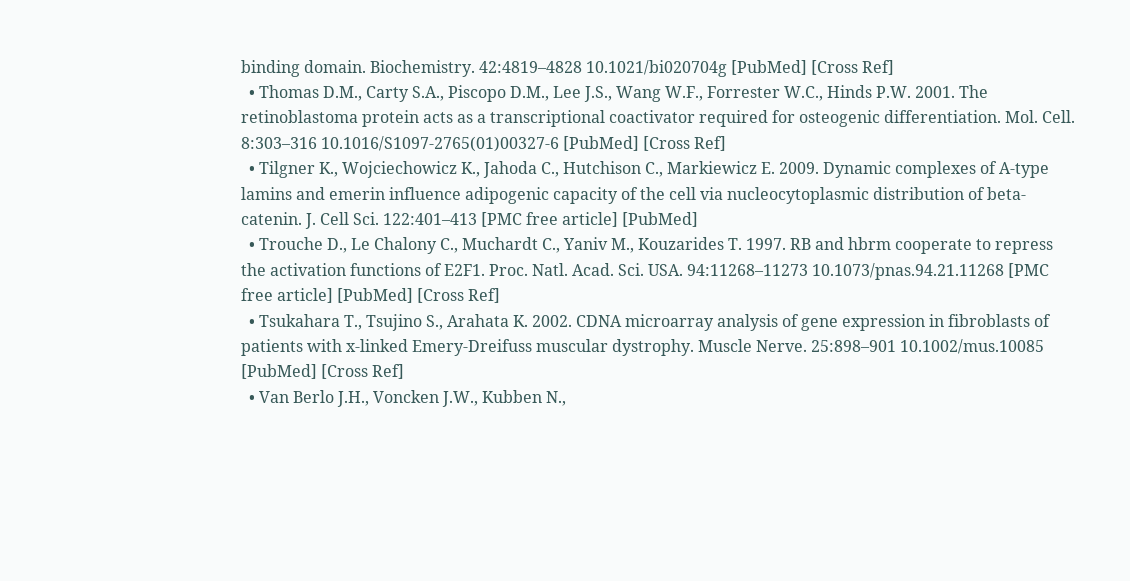binding domain. Biochemistry. 42:4819–4828 10.1021/bi020704g [PubMed] [Cross Ref]
  • Thomas D.M., Carty S.A., Piscopo D.M., Lee J.S., Wang W.F., Forrester W.C., Hinds P.W. 2001. The retinoblastoma protein acts as a transcriptional coactivator required for osteogenic differentiation. Mol. Cell. 8:303–316 10.1016/S1097-2765(01)00327-6 [PubMed] [Cross Ref]
  • Tilgner K., Wojciechowicz K., Jahoda C., Hutchison C., Markiewicz E. 2009. Dynamic complexes of A-type lamins and emerin influence adipogenic capacity of the cell via nucleocytoplasmic distribution of beta-catenin. J. Cell Sci. 122:401–413 [PMC free article] [PubMed]
  • Trouche D., Le Chalony C., Muchardt C., Yaniv M., Kouzarides T. 1997. RB and hbrm cooperate to repress the activation functions of E2F1. Proc. Natl. Acad. Sci. USA. 94:11268–11273 10.1073/pnas.94.21.11268 [PMC free article] [PubMed] [Cross Ref]
  • Tsukahara T., Tsujino S., Arahata K. 2002. CDNA microarray analysis of gene expression in fibroblasts of patients with x-linked Emery-Dreifuss muscular dystrophy. Muscle Nerve. 25:898–901 10.1002/mus.10085 [PubMed] [Cross Ref]
  • Van Berlo J.H., Voncken J.W., Kubben N.,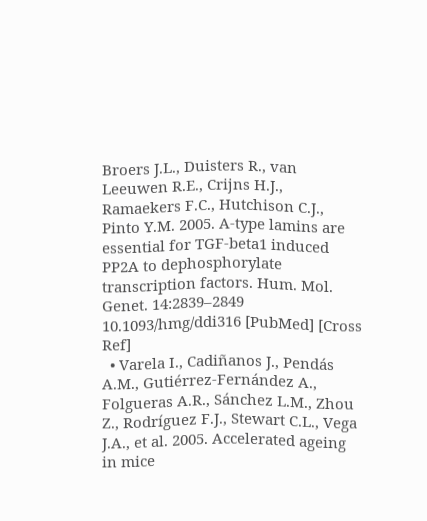Broers J.L., Duisters R., van Leeuwen R.E., Crijns H.J., Ramaekers F.C., Hutchison C.J., Pinto Y.M. 2005. A-type lamins are essential for TGF-beta1 induced PP2A to dephosphorylate transcription factors. Hum. Mol. Genet. 14:2839–2849 10.1093/hmg/ddi316 [PubMed] [Cross Ref]
  • Varela I., Cadiñanos J., Pendás A.M., Gutiérrez-Fernández A., Folgueras A.R., Sánchez L.M., Zhou Z., Rodríguez F.J., Stewart C.L., Vega J.A., et al. 2005. Accelerated ageing in mice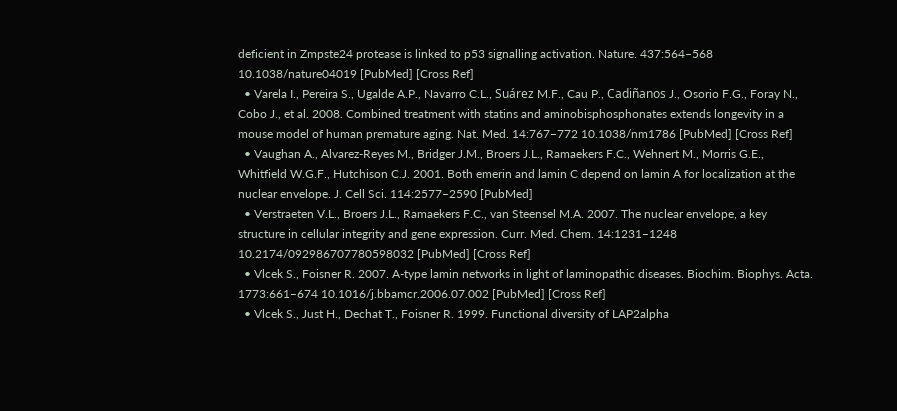deficient in Zmpste24 protease is linked to p53 signalling activation. Nature. 437:564–568 10.1038/nature04019 [PubMed] [Cross Ref]
  • Varela I., Pereira S., Ugalde A.P., Navarro C.L., Suárez M.F., Cau P., Cadiñanos J., Osorio F.G., Foray N., Cobo J., et al. 2008. Combined treatment with statins and aminobisphosphonates extends longevity in a mouse model of human premature aging. Nat. Med. 14:767–772 10.1038/nm1786 [PubMed] [Cross Ref]
  • Vaughan A., Alvarez-Reyes M., Bridger J.M., Broers J.L., Ramaekers F.C., Wehnert M., Morris G.E., Whitfield W.G.F., Hutchison C.J. 2001. Both emerin and lamin C depend on lamin A for localization at the nuclear envelope. J. Cell Sci. 114:2577–2590 [PubMed]
  • Verstraeten V.L., Broers J.L., Ramaekers F.C., van Steensel M.A. 2007. The nuclear envelope, a key structure in cellular integrity and gene expression. Curr. Med. Chem. 14:1231–1248 10.2174/092986707780598032 [PubMed] [Cross Ref]
  • Vlcek S., Foisner R. 2007. A-type lamin networks in light of laminopathic diseases. Biochim. Biophys. Acta. 1773:661–674 10.1016/j.bbamcr.2006.07.002 [PubMed] [Cross Ref]
  • Vlcek S., Just H., Dechat T., Foisner R. 1999. Functional diversity of LAP2alpha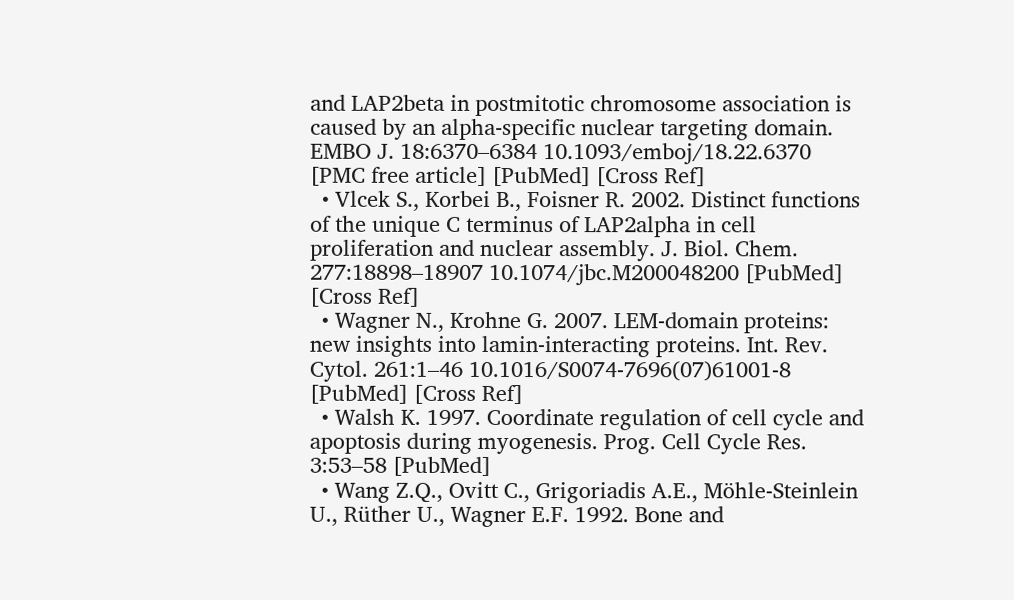and LAP2beta in postmitotic chromosome association is caused by an alpha-specific nuclear targeting domain. EMBO J. 18:6370–6384 10.1093/emboj/18.22.6370 [PMC free article] [PubMed] [Cross Ref]
  • Vlcek S., Korbei B., Foisner R. 2002. Distinct functions of the unique C terminus of LAP2alpha in cell proliferation and nuclear assembly. J. Biol. Chem. 277:18898–18907 10.1074/jbc.M200048200 [PubMed] [Cross Ref]
  • Wagner N., Krohne G. 2007. LEM-domain proteins: new insights into lamin-interacting proteins. Int. Rev. Cytol. 261:1–46 10.1016/S0074-7696(07)61001-8 [PubMed] [Cross Ref]
  • Walsh K. 1997. Coordinate regulation of cell cycle and apoptosis during myogenesis. Prog. Cell Cycle Res. 3:53–58 [PubMed]
  • Wang Z.Q., Ovitt C., Grigoriadis A.E., Möhle-Steinlein U., Rüther U., Wagner E.F. 1992. Bone and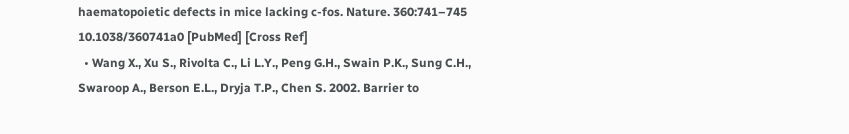haematopoietic defects in mice lacking c-fos. Nature. 360:741–745 10.1038/360741a0 [PubMed] [Cross Ref]
  • Wang X., Xu S., Rivolta C., Li L.Y., Peng G.H., Swain P.K., Sung C.H., Swaroop A., Berson E.L., Dryja T.P., Chen S. 2002. Barrier to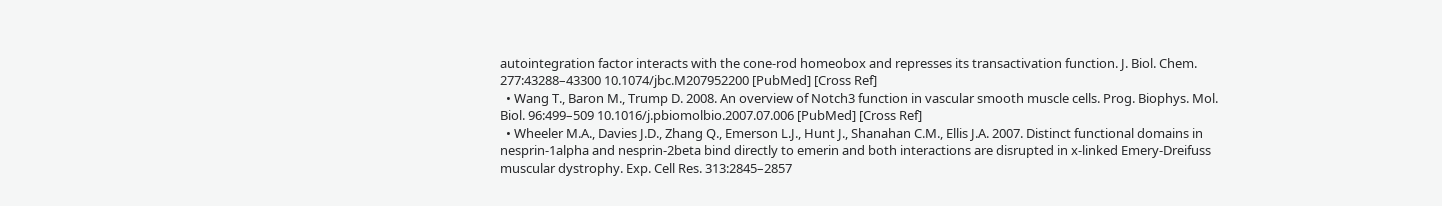autointegration factor interacts with the cone-rod homeobox and represses its transactivation function. J. Biol. Chem. 277:43288–43300 10.1074/jbc.M207952200 [PubMed] [Cross Ref]
  • Wang T., Baron M., Trump D. 2008. An overview of Notch3 function in vascular smooth muscle cells. Prog. Biophys. Mol. Biol. 96:499–509 10.1016/j.pbiomolbio.2007.07.006 [PubMed] [Cross Ref]
  • Wheeler M.A., Davies J.D., Zhang Q., Emerson L.J., Hunt J., Shanahan C.M., Ellis J.A. 2007. Distinct functional domains in nesprin-1alpha and nesprin-2beta bind directly to emerin and both interactions are disrupted in x-linked Emery-Dreifuss muscular dystrophy. Exp. Cell Res. 313:2845–2857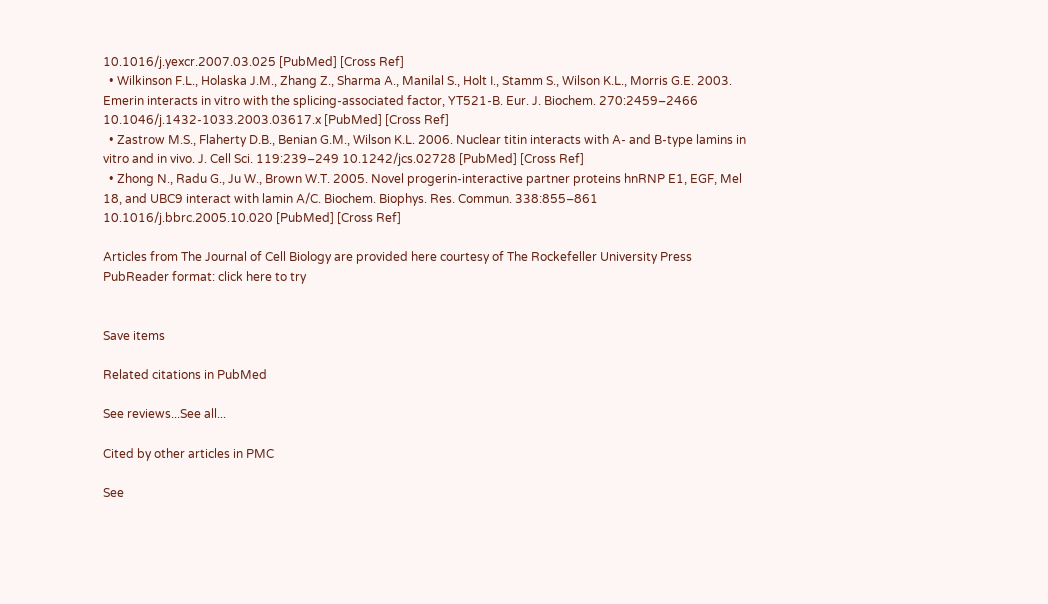10.1016/j.yexcr.2007.03.025 [PubMed] [Cross Ref]
  • Wilkinson F.L., Holaska J.M., Zhang Z., Sharma A., Manilal S., Holt I., Stamm S., Wilson K.L., Morris G.E. 2003. Emerin interacts in vitro with the splicing-associated factor, YT521-B. Eur. J. Biochem. 270:2459–2466 10.1046/j.1432-1033.2003.03617.x [PubMed] [Cross Ref]
  • Zastrow M.S., Flaherty D.B., Benian G.M., Wilson K.L. 2006. Nuclear titin interacts with A- and B-type lamins in vitro and in vivo. J. Cell Sci. 119:239–249 10.1242/jcs.02728 [PubMed] [Cross Ref]
  • Zhong N., Radu G., Ju W., Brown W.T. 2005. Novel progerin-interactive partner proteins hnRNP E1, EGF, Mel 18, and UBC9 interact with lamin A/C. Biochem. Biophys. Res. Commun. 338:855–861 10.1016/j.bbrc.2005.10.020 [PubMed] [Cross Ref]

Articles from The Journal of Cell Biology are provided here courtesy of The Rockefeller University Press
PubReader format: click here to try


Save items

Related citations in PubMed

See reviews...See all...

Cited by other articles in PMC

See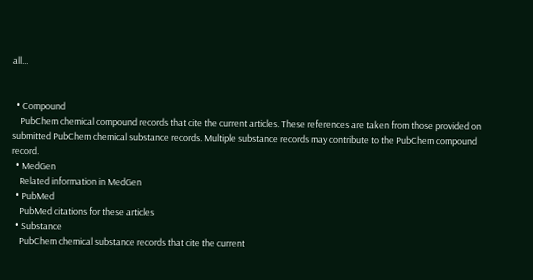all...


  • Compound
    PubChem chemical compound records that cite the current articles. These references are taken from those provided on submitted PubChem chemical substance records. Multiple substance records may contribute to the PubChem compound record.
  • MedGen
    Related information in MedGen
  • PubMed
    PubMed citations for these articles
  • Substance
    PubChem chemical substance records that cite the current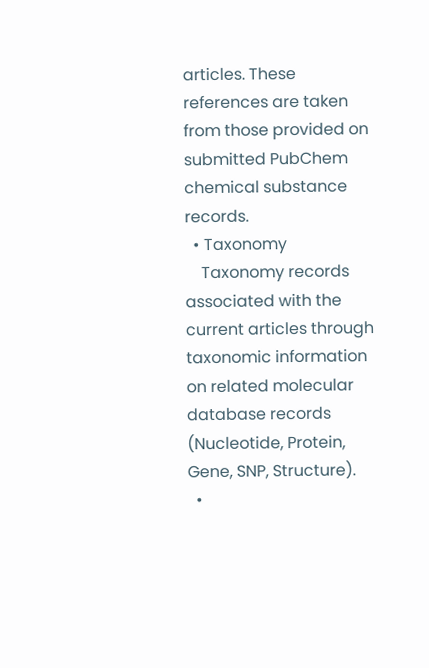articles. These references are taken from those provided on submitted PubChem chemical substance records.
  • Taxonomy
    Taxonomy records associated with the current articles through taxonomic information on related molecular database records (Nucleotide, Protein, Gene, SNP, Structure).
  •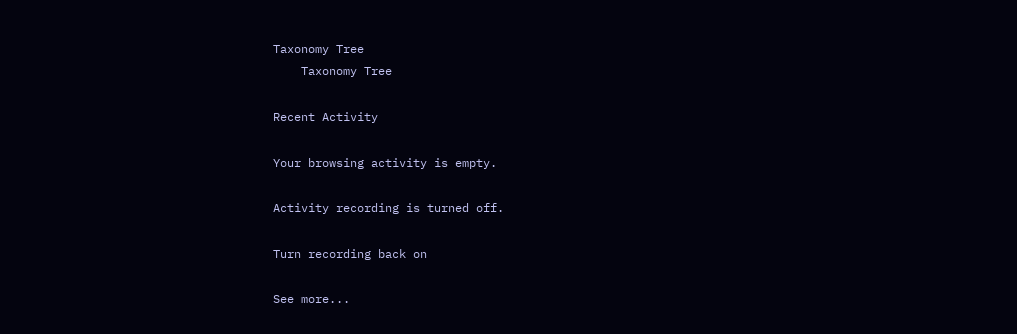Taxonomy Tree
    Taxonomy Tree

Recent Activity

Your browsing activity is empty.

Activity recording is turned off.

Turn recording back on

See more...